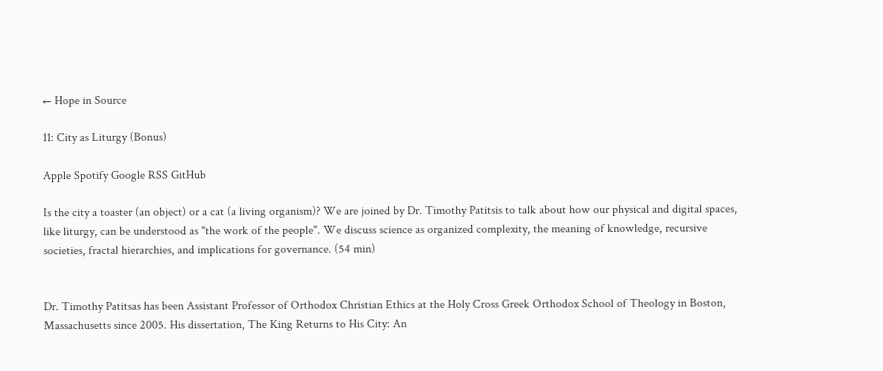← Hope in Source

11: City as Liturgy (Bonus)

Apple Spotify Google RSS GitHub

Is the city a toaster (an object) or a cat (a living organism)? We are joined by Dr. Timothy Patitsis to talk about how our physical and digital spaces, like liturgy, can be understood as "the work of the people". We discuss science as organized complexity, the meaning of knowledge, recursive societies, fractal hierarchies, and implications for governance. (54 min)


Dr. Timothy Patitsas has been Assistant Professor of Orthodox Christian Ethics at the Holy Cross Greek Orthodox School of Theology in Boston, Massachusetts since 2005. His dissertation, The King Returns to His City: An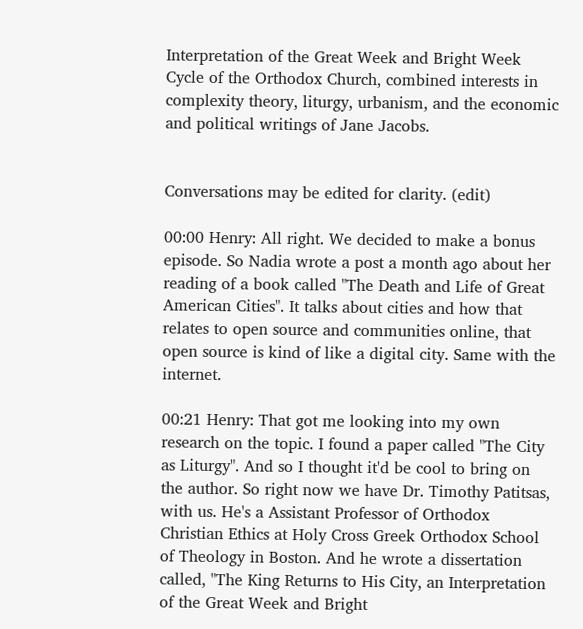Interpretation of the Great Week and Bright Week Cycle of the Orthodox Church, combined interests in complexity theory, liturgy, urbanism, and the economic and political writings of Jane Jacobs.


Conversations may be edited for clarity. (edit)

00:00 Henry: All right. We decided to make a bonus episode. So Nadia wrote a post a month ago about her reading of a book called "The Death and Life of Great American Cities". It talks about cities and how that relates to open source and communities online, that open source is kind of like a digital city. Same with the internet.

00:21 Henry: That got me looking into my own research on the topic. I found a paper called "The City as Liturgy". And so I thought it'd be cool to bring on the author. So right now we have Dr. Timothy Patitsas, with us. He's a Assistant Professor of Orthodox Christian Ethics at Holy Cross Greek Orthodox School of Theology in Boston. And he wrote a dissertation called, "The King Returns to His City, an Interpretation of the Great Week and Bright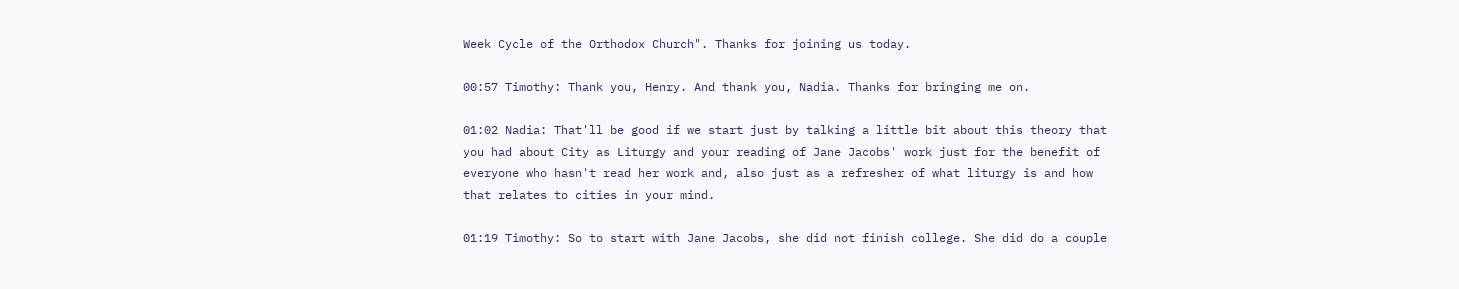Week Cycle of the Orthodox Church". Thanks for joining us today.

00:57 Timothy: Thank you, Henry. And thank you, Nadia. Thanks for bringing me on.

01:02 Nadia: That'll be good if we start just by talking a little bit about this theory that you had about City as Liturgy and your reading of Jane Jacobs' work just for the benefit of everyone who hasn't read her work and, also just as a refresher of what liturgy is and how that relates to cities in your mind.

01:19 Timothy: So to start with Jane Jacobs, she did not finish college. She did do a couple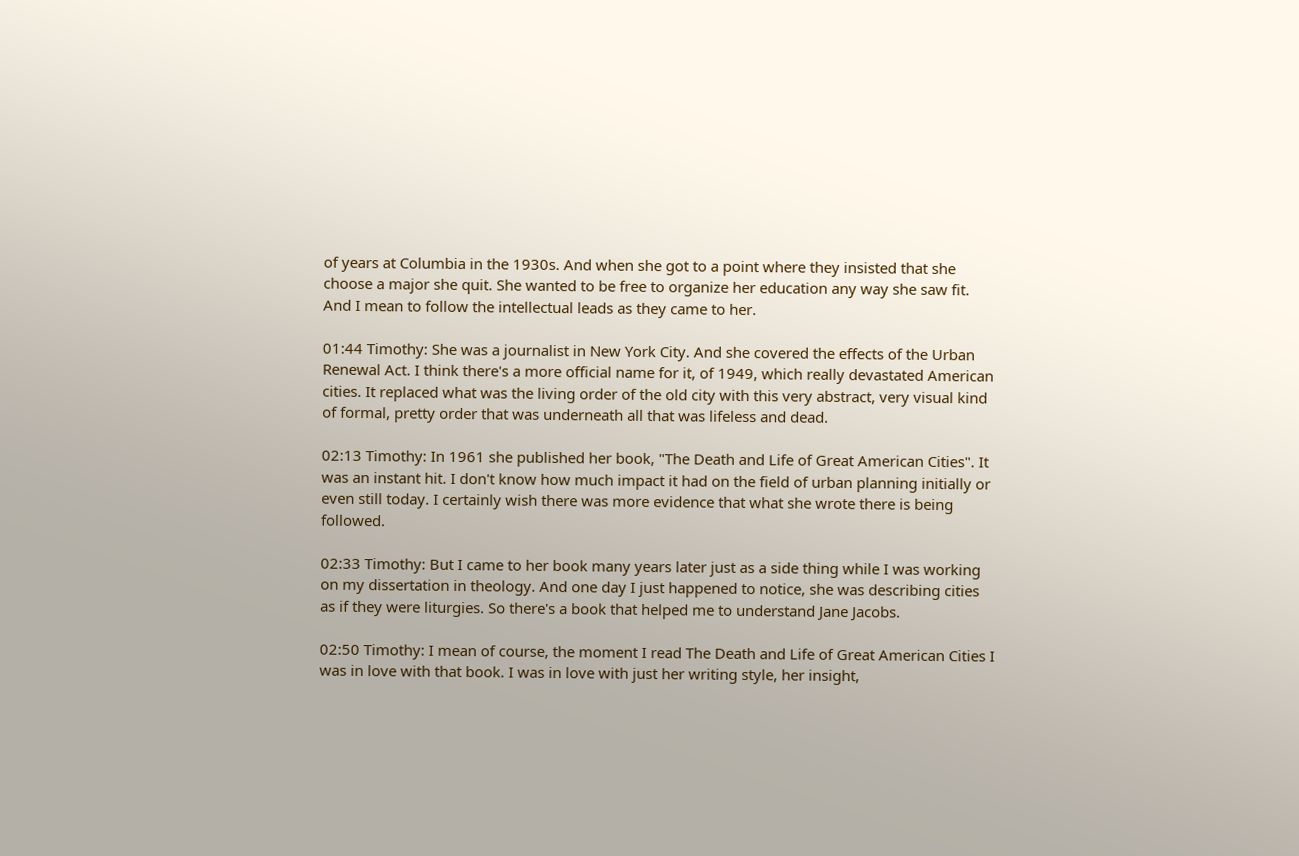of years at Columbia in the 1930s. And when she got to a point where they insisted that she choose a major she quit. She wanted to be free to organize her education any way she saw fit. And I mean to follow the intellectual leads as they came to her.

01:44 Timothy: She was a journalist in New York City. And she covered the effects of the Urban Renewal Act. I think there's a more official name for it, of 1949, which really devastated American cities. It replaced what was the living order of the old city with this very abstract, very visual kind of formal, pretty order that was underneath all that was lifeless and dead.

02:13 Timothy: In 1961 she published her book, "The Death and Life of Great American Cities". It was an instant hit. I don't know how much impact it had on the field of urban planning initially or even still today. I certainly wish there was more evidence that what she wrote there is being followed.

02:33 Timothy: But I came to her book many years later just as a side thing while I was working on my dissertation in theology. And one day I just happened to notice, she was describing cities as if they were liturgies. So there's a book that helped me to understand Jane Jacobs.

02:50 Timothy: I mean of course, the moment I read The Death and Life of Great American Cities I was in love with that book. I was in love with just her writing style, her insight,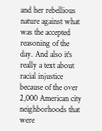and her rebellious nature against what was the accepted reasoning of the day. And also it's really a text about racial injustice because of the over 2,000 American city neighborhoods that were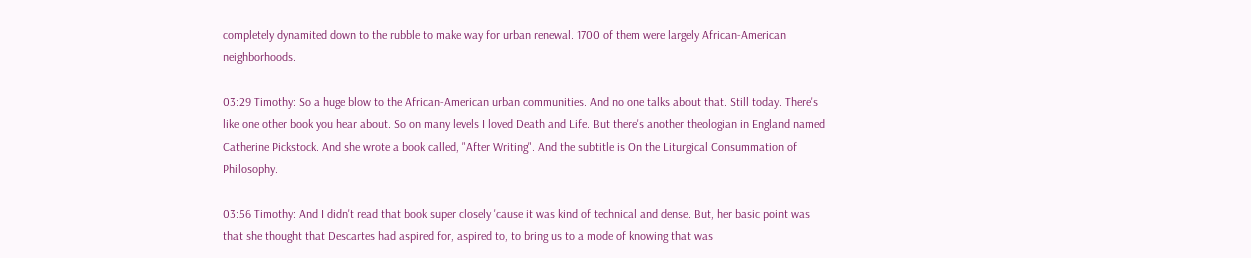completely dynamited down to the rubble to make way for urban renewal. 1700 of them were largely African-American neighborhoods.

03:29 Timothy: So a huge blow to the African-American urban communities. And no one talks about that. Still today. There's like one other book you hear about. So on many levels I loved Death and Life. But there's another theologian in England named Catherine Pickstock. And she wrote a book called, "After Writing". And the subtitle is On the Liturgical Consummation of Philosophy.

03:56 Timothy: And I didn't read that book super closely 'cause it was kind of technical and dense. But, her basic point was that she thought that Descartes had aspired for, aspired to, to bring us to a mode of knowing that was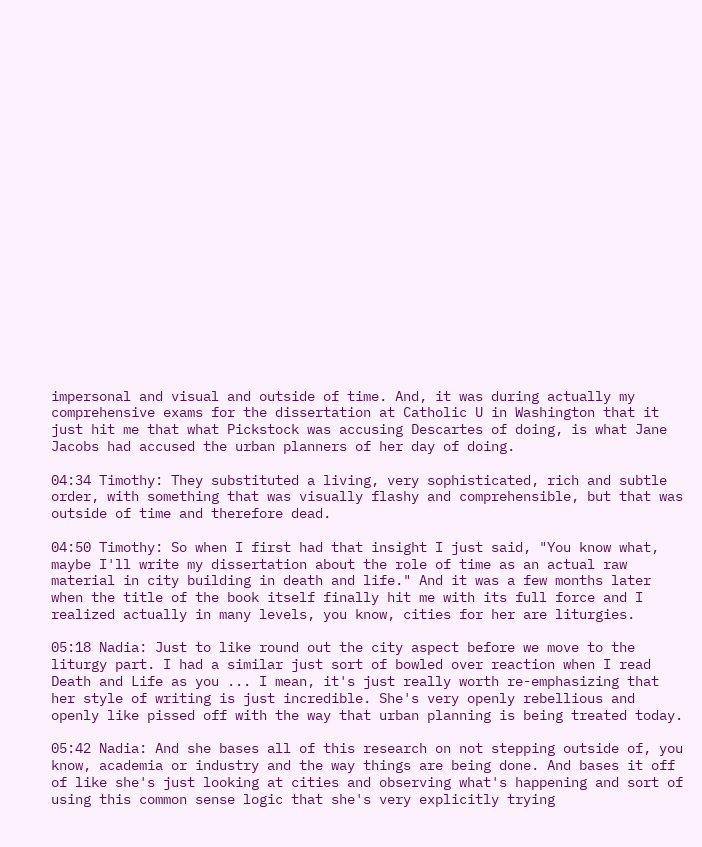impersonal and visual and outside of time. And, it was during actually my comprehensive exams for the dissertation at Catholic U in Washington that it just hit me that what Pickstock was accusing Descartes of doing, is what Jane Jacobs had accused the urban planners of her day of doing.

04:34 Timothy: They substituted a living, very sophisticated, rich and subtle order, with something that was visually flashy and comprehensible, but that was outside of time and therefore dead.

04:50 Timothy: So when I first had that insight I just said, "You know what, maybe I'll write my dissertation about the role of time as an actual raw material in city building in death and life." And it was a few months later when the title of the book itself finally hit me with its full force and I realized actually in many levels, you know, cities for her are liturgies.

05:18 Nadia: Just to like round out the city aspect before we move to the liturgy part. I had a similar just sort of bowled over reaction when I read Death and Life as you ... I mean, it's just really worth re-emphasizing that her style of writing is just incredible. She's very openly rebellious and openly like pissed off with the way that urban planning is being treated today.

05:42 Nadia: And she bases all of this research on not stepping outside of, you know, academia or industry and the way things are being done. And bases it off of like she's just looking at cities and observing what's happening and sort of using this common sense logic that she's very explicitly trying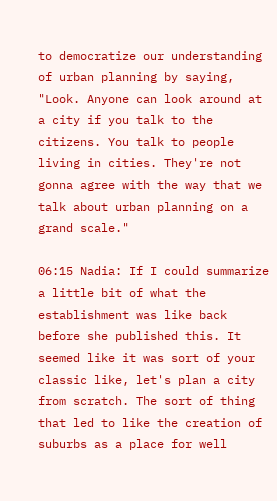to democratize our understanding of urban planning by saying, "Look. Anyone can look around at a city if you talk to the citizens. You talk to people living in cities. They're not gonna agree with the way that we talk about urban planning on a grand scale."

06:15 Nadia: If I could summarize a little bit of what the establishment was like back before she published this. It seemed like it was sort of your classic like, let's plan a city from scratch. The sort of thing that led to like the creation of suburbs as a place for well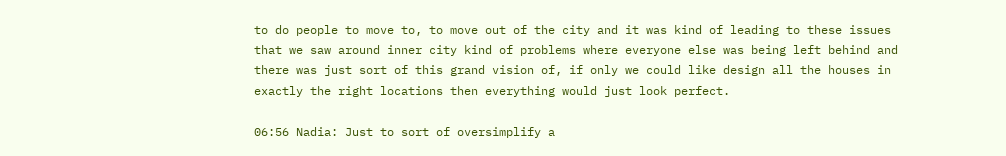to do people to move to, to move out of the city and it was kind of leading to these issues that we saw around inner city kind of problems where everyone else was being left behind and there was just sort of this grand vision of, if only we could like design all the houses in exactly the right locations then everything would just look perfect.

06:56 Nadia: Just to sort of oversimplify a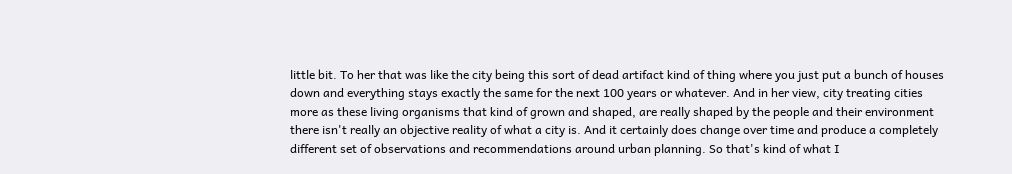little bit. To her that was like the city being this sort of dead artifact kind of thing where you just put a bunch of houses down and everything stays exactly the same for the next 100 years or whatever. And in her view, city treating cities more as these living organisms that kind of grown and shaped, are really shaped by the people and their environment there isn't really an objective reality of what a city is. And it certainly does change over time and produce a completely different set of observations and recommendations around urban planning. So that's kind of what I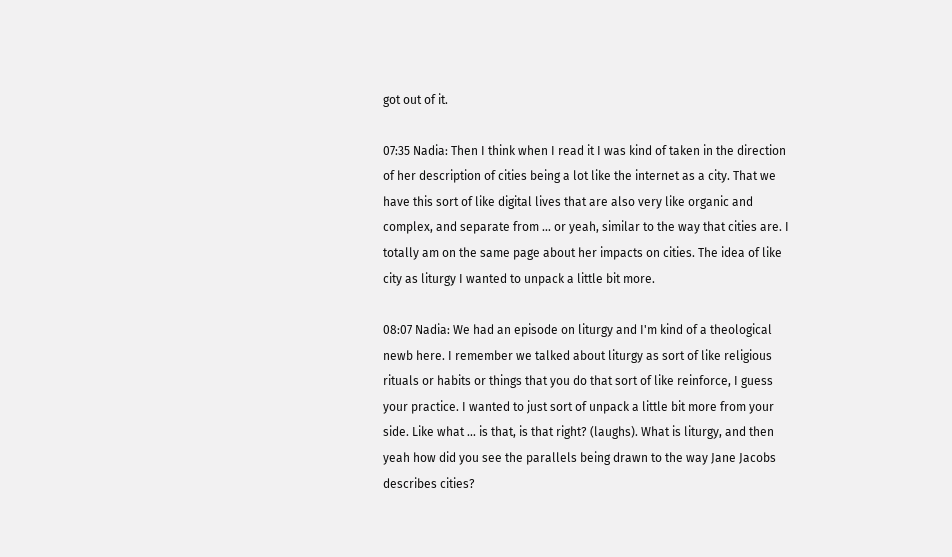got out of it.

07:35 Nadia: Then I think when I read it I was kind of taken in the direction of her description of cities being a lot like the internet as a city. That we have this sort of like digital lives that are also very like organic and complex, and separate from ... or yeah, similar to the way that cities are. I totally am on the same page about her impacts on cities. The idea of like city as liturgy I wanted to unpack a little bit more.

08:07 Nadia: We had an episode on liturgy and I'm kind of a theological newb here. I remember we talked about liturgy as sort of like religious rituals or habits or things that you do that sort of like reinforce, I guess your practice. I wanted to just sort of unpack a little bit more from your side. Like what ... is that, is that right? (laughs). What is liturgy, and then yeah how did you see the parallels being drawn to the way Jane Jacobs describes cities?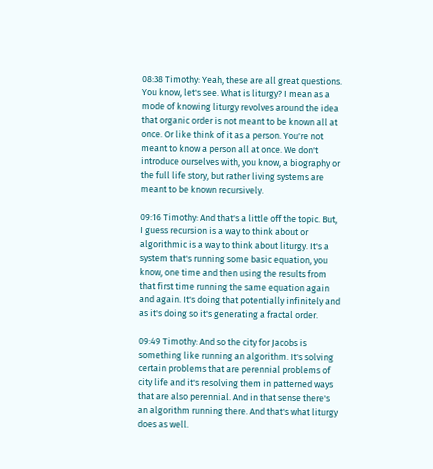08:38 Timothy: Yeah, these are all great questions. You know, let's see. What is liturgy? I mean as a mode of knowing liturgy revolves around the idea that organic order is not meant to be known all at once. Or like think of it as a person. You're not meant to know a person all at once. We don't introduce ourselves with, you know, a biography or the full life story, but rather living systems are meant to be known recursively.

09:16 Timothy: And that's a little off the topic. But, I guess recursion is a way to think about or algorithmic is a way to think about liturgy. It's a system that's running some basic equation, you know, one time and then using the results from that first time running the same equation again and again. It's doing that potentially infinitely and as it's doing so it's generating a fractal order.

09:49 Timothy: And so the city for Jacobs is something like running an algorithm. It's solving certain problems that are perennial problems of city life and it's resolving them in patterned ways that are also perennial. And in that sense there's an algorithm running there. And that's what liturgy does as well.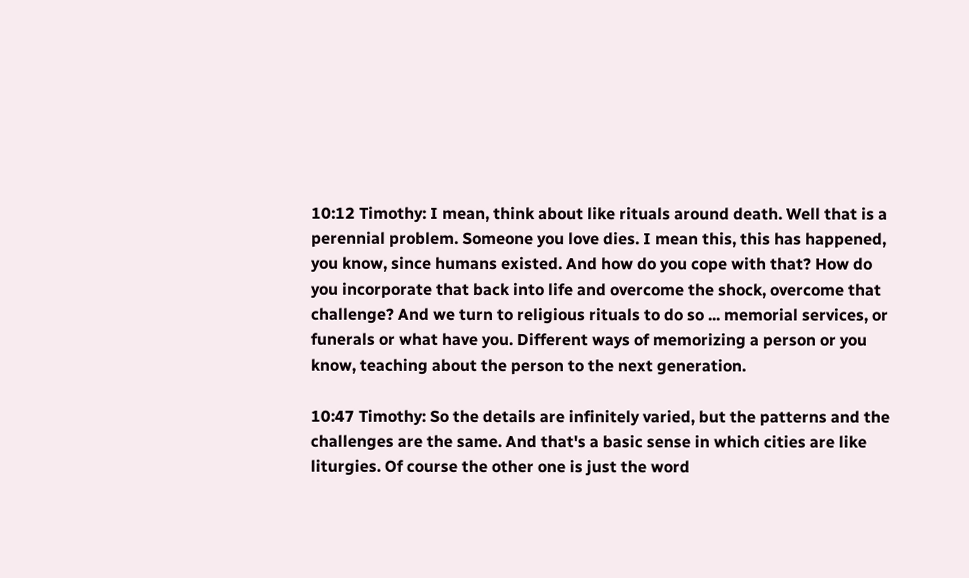10:12 Timothy: I mean, think about like rituals around death. Well that is a perennial problem. Someone you love dies. I mean this, this has happened, you know, since humans existed. And how do you cope with that? How do you incorporate that back into life and overcome the shock, overcome that challenge? And we turn to religious rituals to do so ... memorial services, or funerals or what have you. Different ways of memorizing a person or you know, teaching about the person to the next generation.

10:47 Timothy: So the details are infinitely varied, but the patterns and the challenges are the same. And that's a basic sense in which cities are like liturgies. Of course the other one is just the word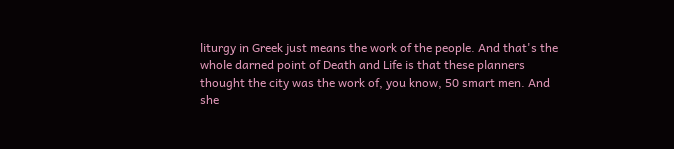liturgy in Greek just means the work of the people. And that's the whole darned point of Death and Life is that these planners thought the city was the work of, you know, 50 smart men. And she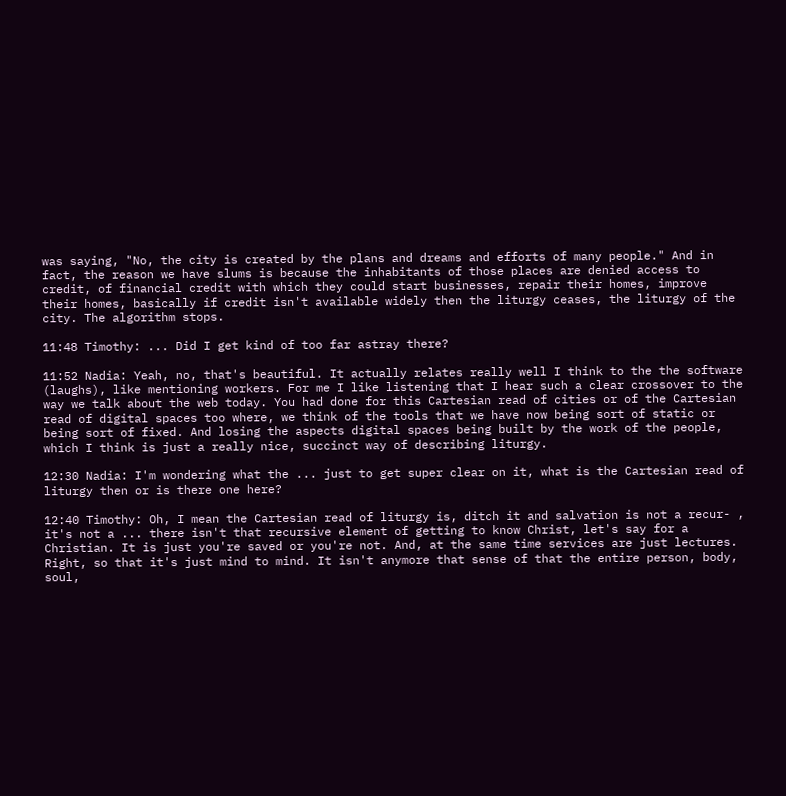was saying, "No, the city is created by the plans and dreams and efforts of many people." And in fact, the reason we have slums is because the inhabitants of those places are denied access to credit, of financial credit with which they could start businesses, repair their homes, improve their homes, basically if credit isn't available widely then the liturgy ceases, the liturgy of the city. The algorithm stops.

11:48 Timothy: ... Did I get kind of too far astray there?

11:52 Nadia: Yeah, no, that's beautiful. It actually relates really well I think to the the software (laughs), like mentioning workers. For me I like listening that I hear such a clear crossover to the way we talk about the web today. You had done for this Cartesian read of cities or of the Cartesian read of digital spaces too where, we think of the tools that we have now being sort of static or being sort of fixed. And losing the aspects digital spaces being built by the work of the people, which I think is just a really nice, succinct way of describing liturgy.

12:30 Nadia: I'm wondering what the ... just to get super clear on it, what is the Cartesian read of liturgy then or is there one here?

12:40 Timothy: Oh, I mean the Cartesian read of liturgy is, ditch it and salvation is not a recur- , it's not a ... there isn't that recursive element of getting to know Christ, let's say for a Christian. It is just you're saved or you're not. And, at the same time services are just lectures. Right, so that it's just mind to mind. It isn't anymore that sense of that the entire person, body, soul,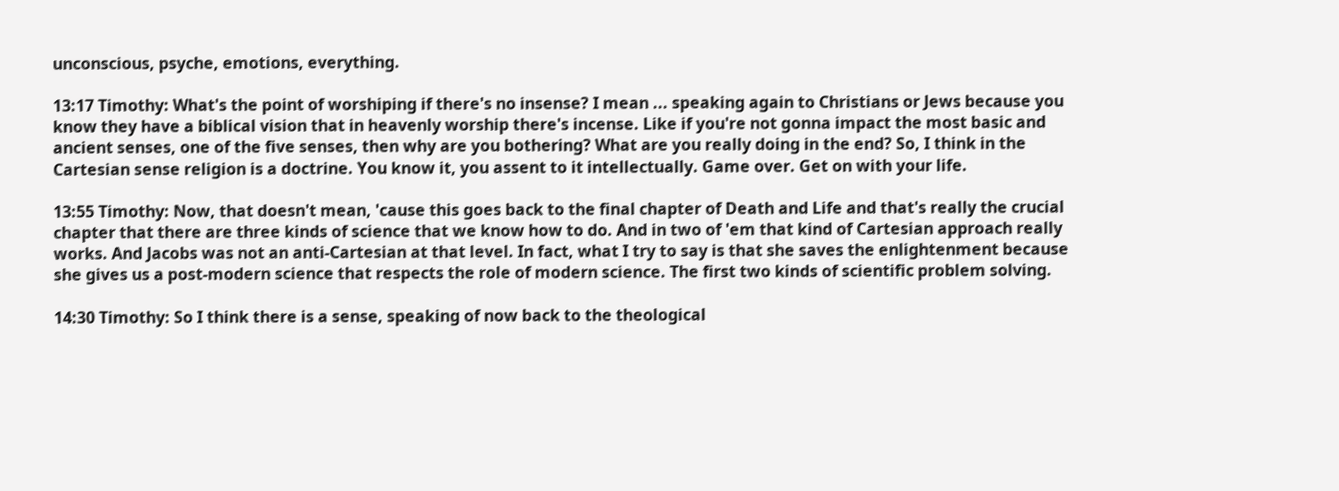unconscious, psyche, emotions, everything.

13:17 Timothy: What's the point of worshiping if there's no insense? I mean ... speaking again to Christians or Jews because you know they have a biblical vision that in heavenly worship there's incense. Like if you're not gonna impact the most basic and ancient senses, one of the five senses, then why are you bothering? What are you really doing in the end? So, I think in the Cartesian sense religion is a doctrine. You know it, you assent to it intellectually. Game over. Get on with your life.

13:55 Timothy: Now, that doesn't mean, 'cause this goes back to the final chapter of Death and Life and that's really the crucial chapter that there are three kinds of science that we know how to do. And in two of 'em that kind of Cartesian approach really works. And Jacobs was not an anti-Cartesian at that level. In fact, what I try to say is that she saves the enlightenment because she gives us a post-modern science that respects the role of modern science. The first two kinds of scientific problem solving.

14:30 Timothy: So I think there is a sense, speaking of now back to the theological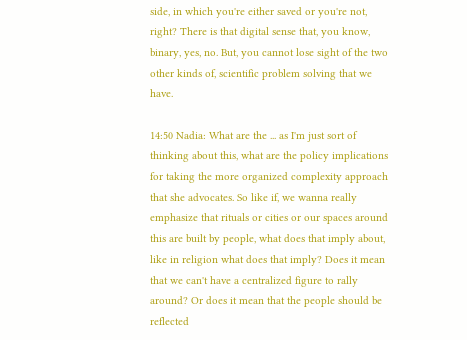side, in which you're either saved or you're not, right? There is that digital sense that, you know, binary, yes, no. But, you cannot lose sight of the two other kinds of, scientific problem solving that we have.

14:50 Nadia: What are the ... as I'm just sort of thinking about this, what are the policy implications for taking the more organized complexity approach that she advocates. So like if, we wanna really emphasize that rituals or cities or our spaces around this are built by people, what does that imply about, like in religion what does that imply? Does it mean that we can't have a centralized figure to rally around? Or does it mean that the people should be reflected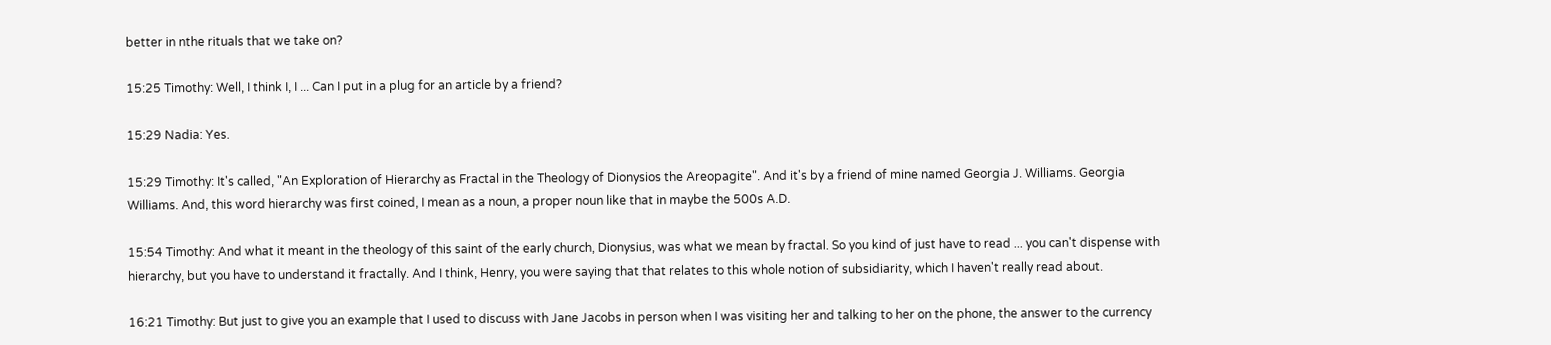better in nthe rituals that we take on?

15:25 Timothy: Well, I think I, I ... Can I put in a plug for an article by a friend?

15:29 Nadia: Yes.

15:29 Timothy: It's called, "An Exploration of Hierarchy as Fractal in the Theology of Dionysios the Areopagite". And it's by a friend of mine named Georgia J. Williams. Georgia Williams. And, this word hierarchy was first coined, I mean as a noun, a proper noun like that in maybe the 500s A.D.

15:54 Timothy: And what it meant in the theology of this saint of the early church, Dionysius, was what we mean by fractal. So you kind of just have to read ... you can't dispense with hierarchy, but you have to understand it fractally. And I think, Henry, you were saying that that relates to this whole notion of subsidiarity, which I haven't really read about.

16:21 Timothy: But just to give you an example that I used to discuss with Jane Jacobs in person when I was visiting her and talking to her on the phone, the answer to the currency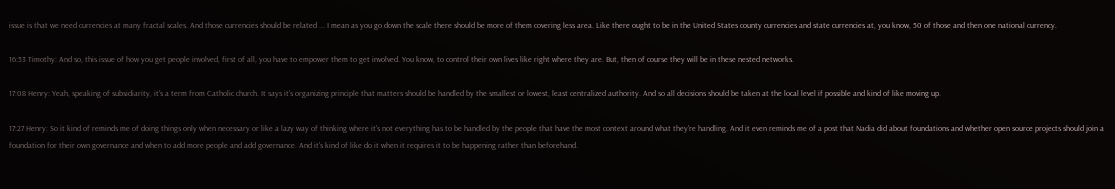issue is that we need currencies at many fractal scales. And those currencies should be related ... I mean as you go down the scale there should be more of them covering less area. Like there ought to be in the United States county currencies and state currencies at, you know, 50 of those and then one national currency.

16:53 Timothy: And so, this issue of how you get people involved, first of all, you have to empower them to get involved. You know, to control their own lives like right where they are. But, then of course they will be in these nested networks.

17:08 Henry: Yeah, speaking of subsidiarity, it's a term from Catholic church. It says it's organizing principle that matters should be handled by the smallest or lowest, least centralized authority. And so all decisions should be taken at the local level if possible and kind of like moving up.

17:27 Henry: So it kind of reminds me of doing things only when necessary or like a lazy way of thinking where it's not everything has to be handled by the people that have the most context around what they're handling. And it even reminds me of a post that Nadia did about foundations and whether open source projects should join a foundation for their own governance and when to add more people and add governance. And it's kind of like do it when it requires it to be happening rather than beforehand.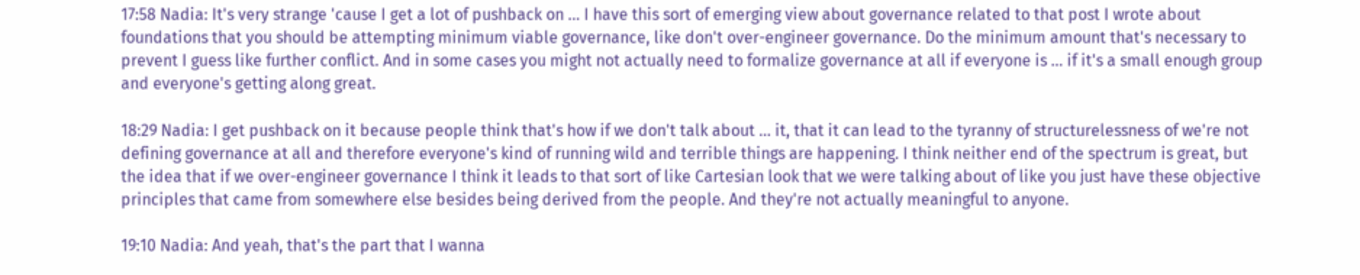17:58 Nadia: It's very strange 'cause I get a lot of pushback on ... I have this sort of emerging view about governance related to that post I wrote about foundations that you should be attempting minimum viable governance, like don't over-engineer governance. Do the minimum amount that's necessary to prevent I guess like further conflict. And in some cases you might not actually need to formalize governance at all if everyone is ... if it's a small enough group and everyone's getting along great.

18:29 Nadia: I get pushback on it because people think that's how if we don't talk about ... it, that it can lead to the tyranny of structurelessness of we're not defining governance at all and therefore everyone's kind of running wild and terrible things are happening. I think neither end of the spectrum is great, but the idea that if we over-engineer governance I think it leads to that sort of like Cartesian look that we were talking about of like you just have these objective principles that came from somewhere else besides being derived from the people. And they're not actually meaningful to anyone.

19:10 Nadia: And yeah, that's the part that I wanna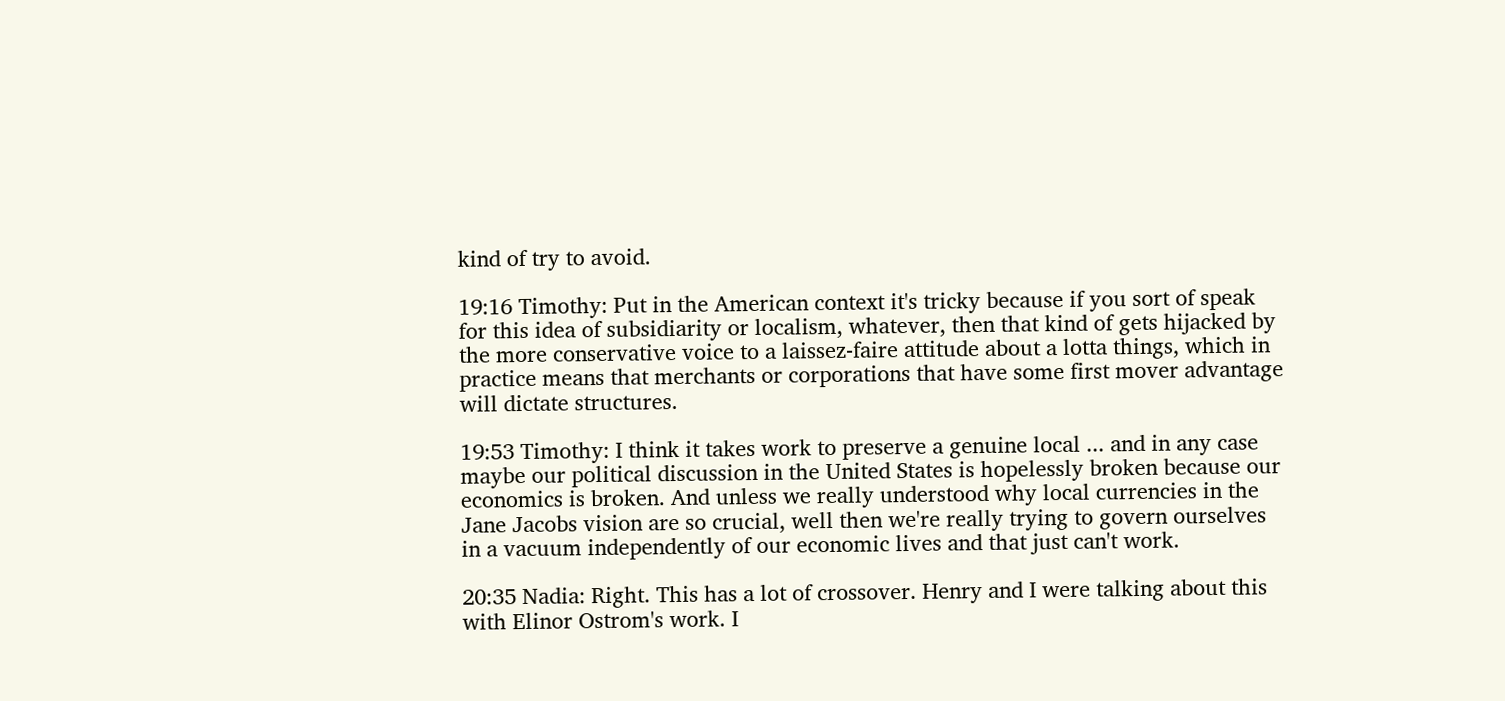kind of try to avoid.

19:16 Timothy: Put in the American context it's tricky because if you sort of speak for this idea of subsidiarity or localism, whatever, then that kind of gets hijacked by the more conservative voice to a laissez-faire attitude about a lotta things, which in practice means that merchants or corporations that have some first mover advantage will dictate structures.

19:53 Timothy: I think it takes work to preserve a genuine local ... and in any case maybe our political discussion in the United States is hopelessly broken because our economics is broken. And unless we really understood why local currencies in the Jane Jacobs vision are so crucial, well then we're really trying to govern ourselves in a vacuum independently of our economic lives and that just can't work.

20:35 Nadia: Right. This has a lot of crossover. Henry and I were talking about this with Elinor Ostrom's work. I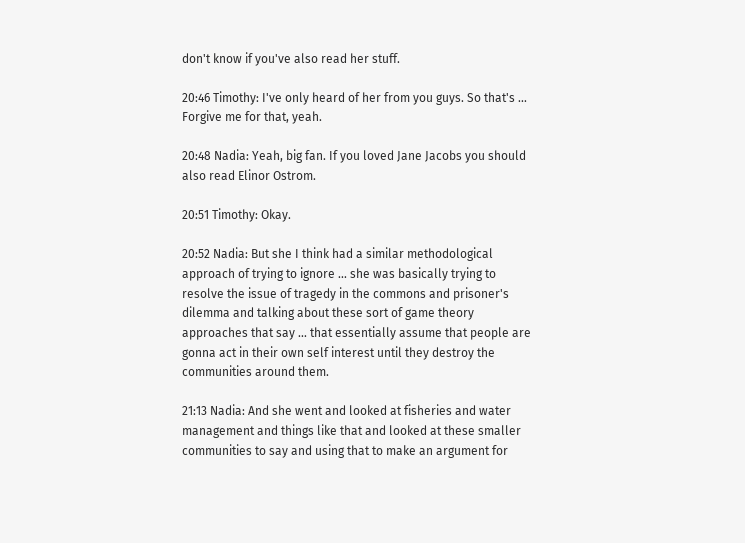don't know if you've also read her stuff.

20:46 Timothy: I've only heard of her from you guys. So that's ... Forgive me for that, yeah.

20:48 Nadia: Yeah, big fan. If you loved Jane Jacobs you should also read Elinor Ostrom.

20:51 Timothy: Okay.

20:52 Nadia: But she I think had a similar methodological approach of trying to ignore ... she was basically trying to resolve the issue of tragedy in the commons and prisoner's dilemma and talking about these sort of game theory approaches that say ... that essentially assume that people are gonna act in their own self interest until they destroy the communities around them.

21:13 Nadia: And she went and looked at fisheries and water management and things like that and looked at these smaller communities to say and using that to make an argument for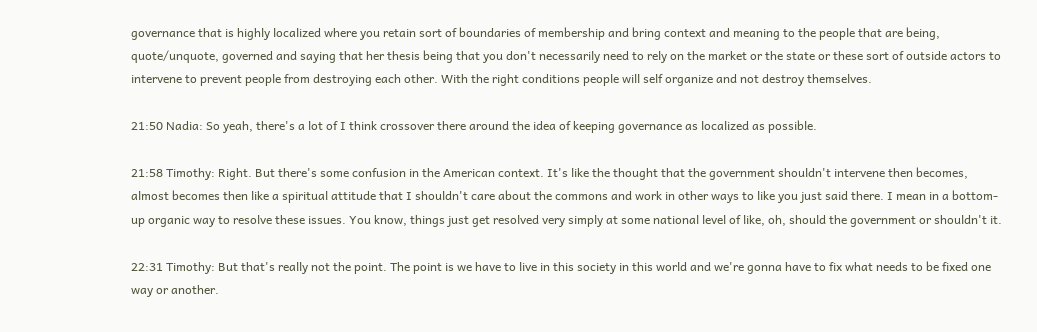governance that is highly localized where you retain sort of boundaries of membership and bring context and meaning to the people that are being, quote/unquote, governed and saying that her thesis being that you don't necessarily need to rely on the market or the state or these sort of outside actors to intervene to prevent people from destroying each other. With the right conditions people will self organize and not destroy themselves.

21:50 Nadia: So yeah, there's a lot of I think crossover there around the idea of keeping governance as localized as possible.

21:58 Timothy: Right. But there's some confusion in the American context. It's like the thought that the government shouldn't intervene then becomes, almost becomes then like a spiritual attitude that I shouldn't care about the commons and work in other ways to like you just said there. I mean in a bottom-up organic way to resolve these issues. You know, things just get resolved very simply at some national level of like, oh, should the government or shouldn't it.

22:31 Timothy: But that's really not the point. The point is we have to live in this society in this world and we're gonna have to fix what needs to be fixed one way or another.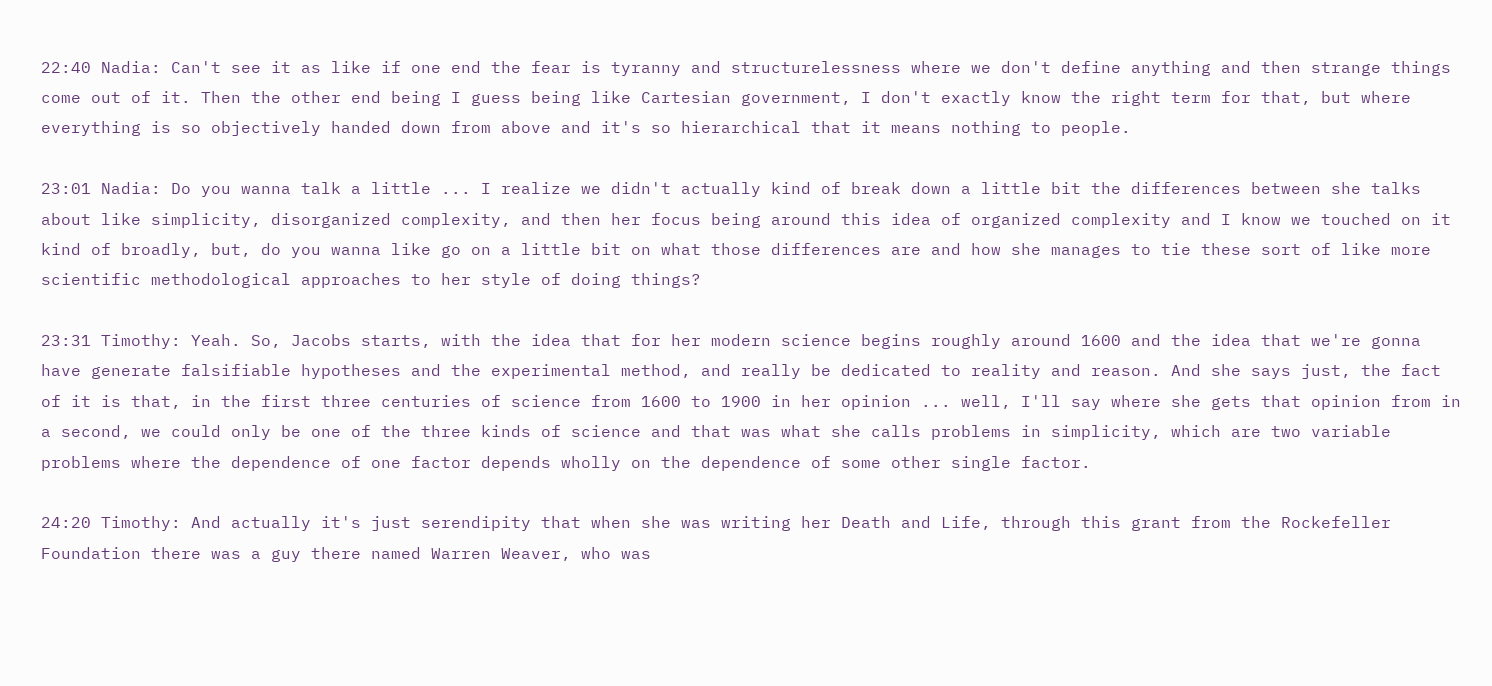22:40 Nadia: Can't see it as like if one end the fear is tyranny and structurelessness where we don't define anything and then strange things come out of it. Then the other end being I guess being like Cartesian government, I don't exactly know the right term for that, but where everything is so objectively handed down from above and it's so hierarchical that it means nothing to people.

23:01 Nadia: Do you wanna talk a little ... I realize we didn't actually kind of break down a little bit the differences between she talks about like simplicity, disorganized complexity, and then her focus being around this idea of organized complexity and I know we touched on it kind of broadly, but, do you wanna like go on a little bit on what those differences are and how she manages to tie these sort of like more scientific methodological approaches to her style of doing things?

23:31 Timothy: Yeah. So, Jacobs starts, with the idea that for her modern science begins roughly around 1600 and the idea that we're gonna have generate falsifiable hypotheses and the experimental method, and really be dedicated to reality and reason. And she says just, the fact of it is that, in the first three centuries of science from 1600 to 1900 in her opinion ... well, I'll say where she gets that opinion from in a second, we could only be one of the three kinds of science and that was what she calls problems in simplicity, which are two variable problems where the dependence of one factor depends wholly on the dependence of some other single factor.

24:20 Timothy: And actually it's just serendipity that when she was writing her Death and Life, through this grant from the Rockefeller Foundation there was a guy there named Warren Weaver, who was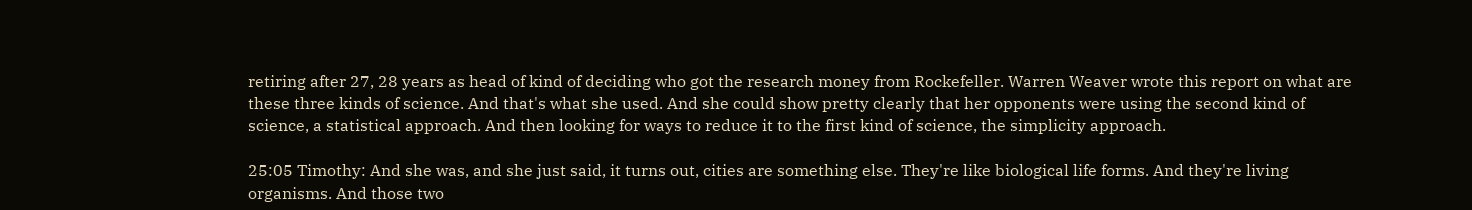retiring after 27, 28 years as head of kind of deciding who got the research money from Rockefeller. Warren Weaver wrote this report on what are these three kinds of science. And that's what she used. And she could show pretty clearly that her opponents were using the second kind of science, a statistical approach. And then looking for ways to reduce it to the first kind of science, the simplicity approach.

25:05 Timothy: And she was, and she just said, it turns out, cities are something else. They're like biological life forms. And they're living organisms. And those two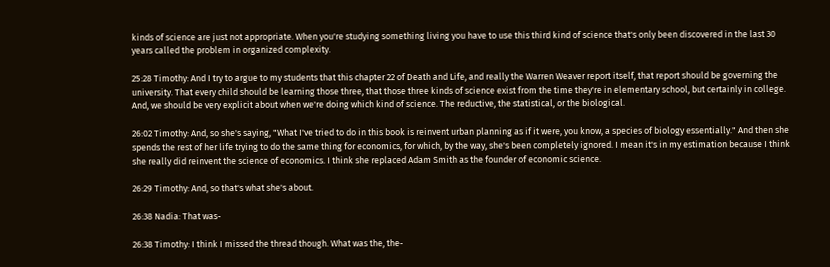kinds of science are just not appropriate. When you're studying something living you have to use this third kind of science that's only been discovered in the last 30 years called the problem in organized complexity.

25:28 Timothy: And I try to argue to my students that this chapter 22 of Death and Life, and really the Warren Weaver report itself, that report should be governing the university. That every child should be learning those three, that those three kinds of science exist from the time they're in elementary school, but certainly in college. And, we should be very explicit about when we're doing which kind of science. The reductive, the statistical, or the biological.

26:02 Timothy: And, so she's saying, "What I've tried to do in this book is reinvent urban planning as if it were, you know, a species of biology essentially." And then she spends the rest of her life trying to do the same thing for economics, for which, by the way, she's been completely ignored. I mean it's in my estimation because I think she really did reinvent the science of economics. I think she replaced Adam Smith as the founder of economic science.

26:29 Timothy: And, so that's what she's about.

26:38 Nadia: That was-

26:38 Timothy: I think I missed the thread though. What was the, the-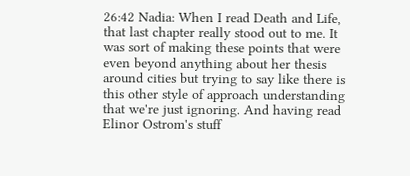26:42 Nadia: When I read Death and Life, that last chapter really stood out to me. It was sort of making these points that were even beyond anything about her thesis around cities but trying to say like there is this other style of approach understanding that we're just ignoring. And having read Elinor Ostrom's stuff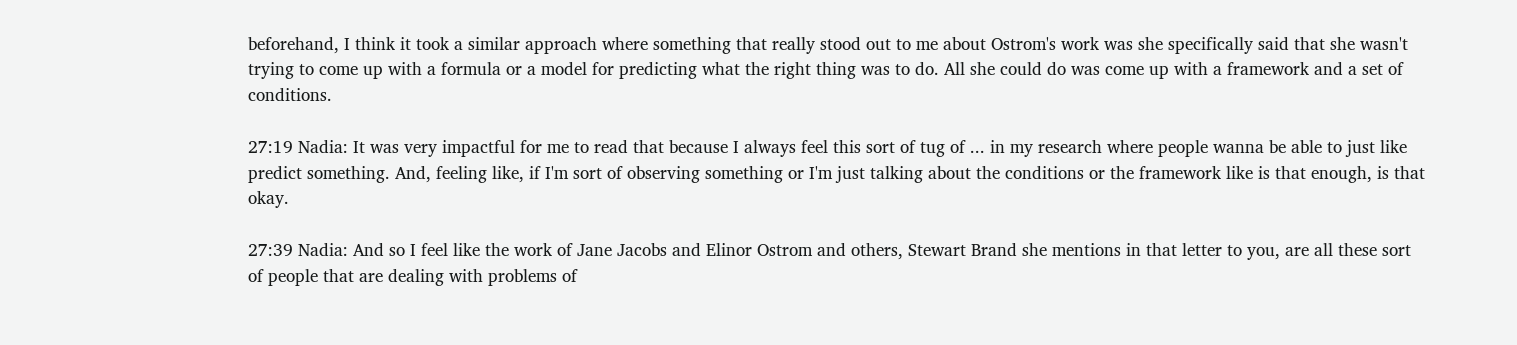beforehand, I think it took a similar approach where something that really stood out to me about Ostrom's work was she specifically said that she wasn't trying to come up with a formula or a model for predicting what the right thing was to do. All she could do was come up with a framework and a set of conditions.

27:19 Nadia: It was very impactful for me to read that because I always feel this sort of tug of ... in my research where people wanna be able to just like predict something. And, feeling like, if I'm sort of observing something or I'm just talking about the conditions or the framework like is that enough, is that okay.

27:39 Nadia: And so I feel like the work of Jane Jacobs and Elinor Ostrom and others, Stewart Brand she mentions in that letter to you, are all these sort of people that are dealing with problems of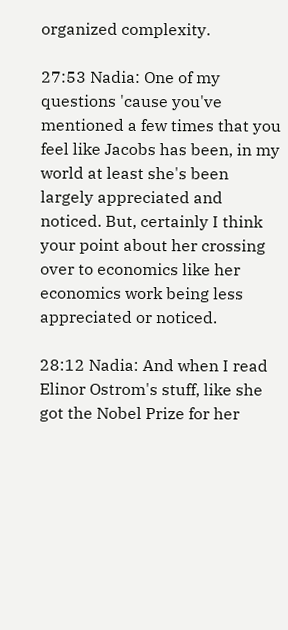organized complexity.

27:53 Nadia: One of my questions 'cause you've mentioned a few times that you feel like Jacobs has been, in my world at least she's been largely appreciated and noticed. But, certainly I think your point about her crossing over to economics like her economics work being less appreciated or noticed.

28:12 Nadia: And when I read Elinor Ostrom's stuff, like she got the Nobel Prize for her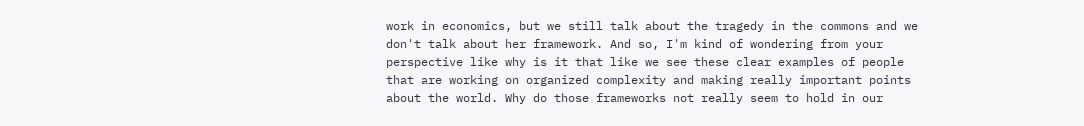work in economics, but we still talk about the tragedy in the commons and we don't talk about her framework. And so, I'm kind of wondering from your perspective like why is it that like we see these clear examples of people that are working on organized complexity and making really important points about the world. Why do those frameworks not really seem to hold in our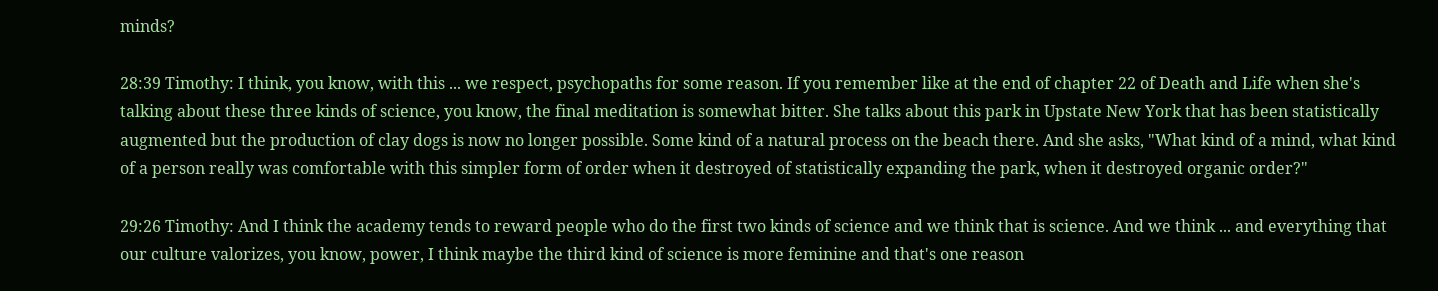minds?

28:39 Timothy: I think, you know, with this ... we respect, psychopaths for some reason. If you remember like at the end of chapter 22 of Death and Life when she's talking about these three kinds of science, you know, the final meditation is somewhat bitter. She talks about this park in Upstate New York that has been statistically augmented but the production of clay dogs is now no longer possible. Some kind of a natural process on the beach there. And she asks, "What kind of a mind, what kind of a person really was comfortable with this simpler form of order when it destroyed of statistically expanding the park, when it destroyed organic order?"

29:26 Timothy: And I think the academy tends to reward people who do the first two kinds of science and we think that is science. And we think ... and everything that our culture valorizes, you know, power, I think maybe the third kind of science is more feminine and that's one reason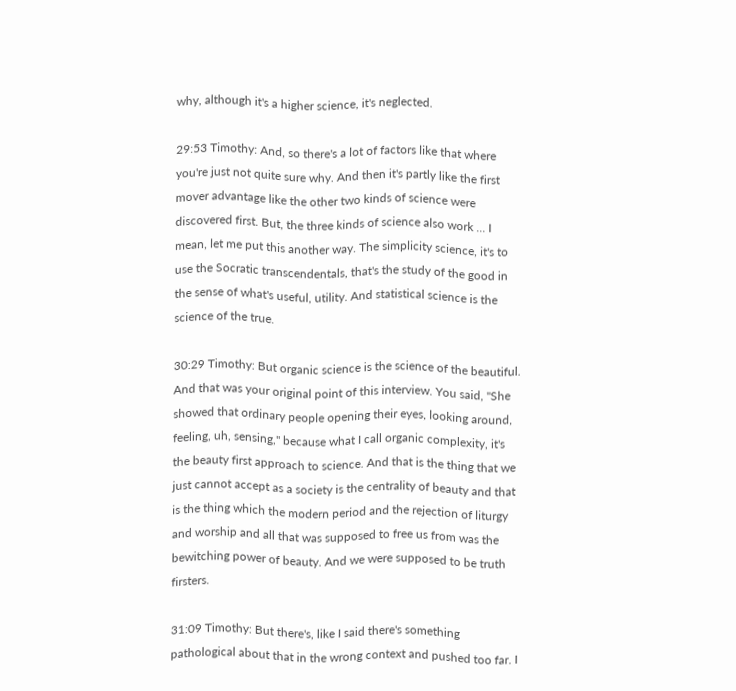why, although it's a higher science, it's neglected.

29:53 Timothy: And, so there's a lot of factors like that where you're just not quite sure why. And then it's partly like the first mover advantage like the other two kinds of science were discovered first. But, the three kinds of science also work ... I mean, let me put this another way. The simplicity science, it's to use the Socratic transcendentals, that's the study of the good in the sense of what's useful, utility. And statistical science is the science of the true.

30:29 Timothy: But organic science is the science of the beautiful. And that was your original point of this interview. You said, "She showed that ordinary people opening their eyes, looking around, feeling, uh, sensing," because what I call organic complexity, it's the beauty first approach to science. And that is the thing that we just cannot accept as a society is the centrality of beauty and that is the thing which the modern period and the rejection of liturgy and worship and all that was supposed to free us from was the bewitching power of beauty. And we were supposed to be truth firsters.

31:09 Timothy: But there's, like I said there's something pathological about that in the wrong context and pushed too far. I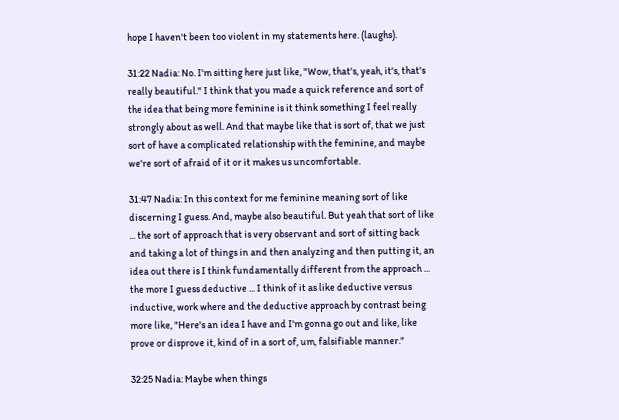hope I haven't been too violent in my statements here. (laughs).

31:22 Nadia: No. I'm sitting here just like, "Wow, that's, yeah, it's, that's really beautiful." I think that you made a quick reference and sort of the idea that being more feminine is it think something I feel really strongly about as well. And that maybe like that is sort of, that we just sort of have a complicated relationship with the feminine, and maybe we're sort of afraid of it or it makes us uncomfortable.

31:47 Nadia: In this context for me feminine meaning sort of like discerning I guess. And, maybe also beautiful. But yeah that sort of like ... the sort of approach that is very observant and sort of sitting back and taking a lot of things in and then analyzing and then putting it, an idea out there is I think fundamentally different from the approach ... the more I guess deductive ... I think of it as like deductive versus inductive, work where and the deductive approach by contrast being more like, "Here's an idea I have and I'm gonna go out and like, like prove or disprove it, kind of in a sort of, um, falsifiable manner."

32:25 Nadia: Maybe when things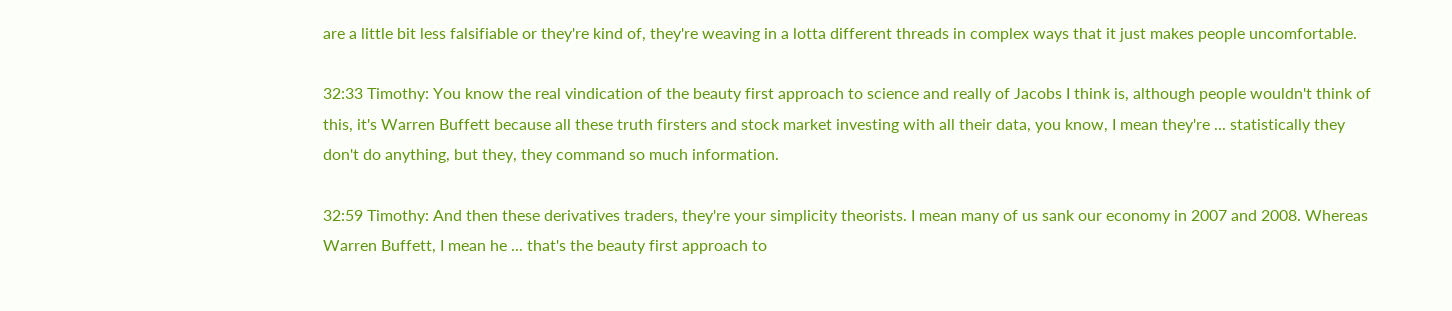are a little bit less falsifiable or they're kind of, they're weaving in a lotta different threads in complex ways that it just makes people uncomfortable.

32:33 Timothy: You know the real vindication of the beauty first approach to science and really of Jacobs I think is, although people wouldn't think of this, it's Warren Buffett because all these truth firsters and stock market investing with all their data, you know, I mean they're ... statistically they don't do anything, but they, they command so much information.

32:59 Timothy: And then these derivatives traders, they're your simplicity theorists. I mean many of us sank our economy in 2007 and 2008. Whereas Warren Buffett, I mean he ... that's the beauty first approach to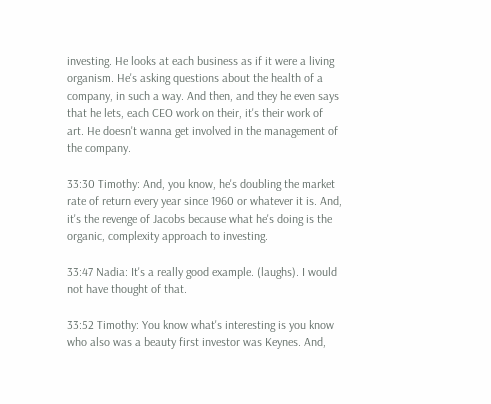investing. He looks at each business as if it were a living organism. He's asking questions about the health of a company, in such a way. And then, and they he even says that he lets, each CEO work on their, it's their work of art. He doesn't wanna get involved in the management of the company.

33:30 Timothy: And, you know, he's doubling the market rate of return every year since 1960 or whatever it is. And, it's the revenge of Jacobs because what he's doing is the organic, complexity approach to investing.

33:47 Nadia: It's a really good example. (laughs). I would not have thought of that.

33:52 Timothy: You know what's interesting is you know who also was a beauty first investor was Keynes. And,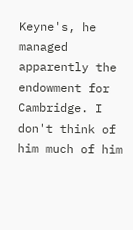Keyne's, he managed apparently the endowment for Cambridge. I don't think of him much of him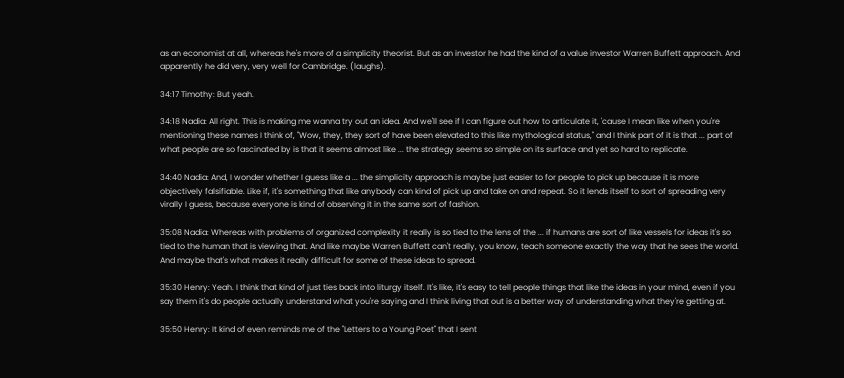as an economist at all, whereas he's more of a simplicity theorist. But as an investor he had the kind of a value investor Warren Buffett approach. And apparently he did very, very well for Cambridge. (laughs).

34:17 Timothy: But yeah.

34:18 Nadia: All right. This is making me wanna try out an idea. And we'll see if I can figure out how to articulate it, 'cause I mean like when you're mentioning these names I think of, "Wow, they, they sort of have been elevated to this like mythological status," and I think part of it is that ... part of what people are so fascinated by is that it seems almost like ... the strategy seems so simple on its surface and yet so hard to replicate.

34:40 Nadia: And, I wonder whether I guess like a ... the simplicity approach is maybe just easier to for people to pick up because it is more objectively falsifiable. Like if, it's something that like anybody can kind of pick up and take on and repeat. So it lends itself to sort of spreading very virally I guess, because everyone is kind of observing it in the same sort of fashion.

35:08 Nadia: Whereas with problems of organized complexity it really is so tied to the lens of the ... if humans are sort of like vessels for ideas it's so tied to the human that is viewing that. And like maybe Warren Buffett can't really, you know, teach someone exactly the way that he sees the world. And maybe that's what makes it really difficult for some of these ideas to spread.

35:30 Henry: Yeah. I think that kind of just ties back into liturgy itself. It's like, it's easy to tell people things that like the ideas in your mind, even if you say them it's do people actually understand what you're saying and I think living that out is a better way of understanding what they're getting at.

35:50 Henry: It kind of even reminds me of the "Letters to a Young Poet" that I sent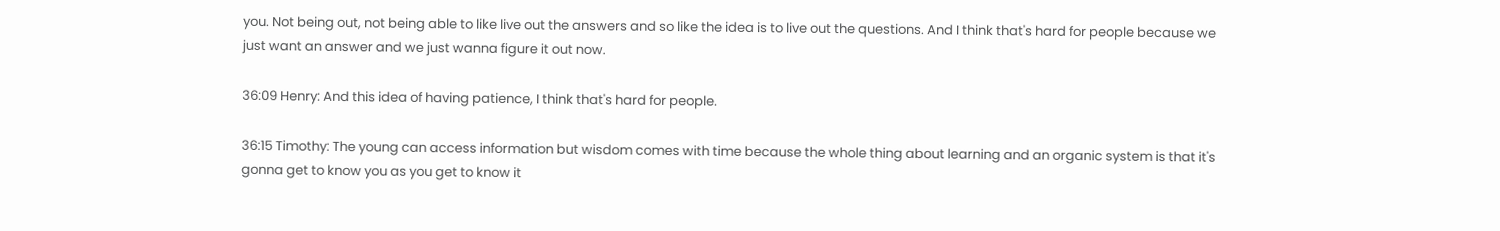you. Not being out, not being able to like live out the answers and so like the idea is to live out the questions. And I think that's hard for people because we just want an answer and we just wanna figure it out now.

36:09 Henry: And this idea of having patience, I think that's hard for people.

36:15 Timothy: The young can access information but wisdom comes with time because the whole thing about learning and an organic system is that it's gonna get to know you as you get to know it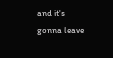and it's gonna leave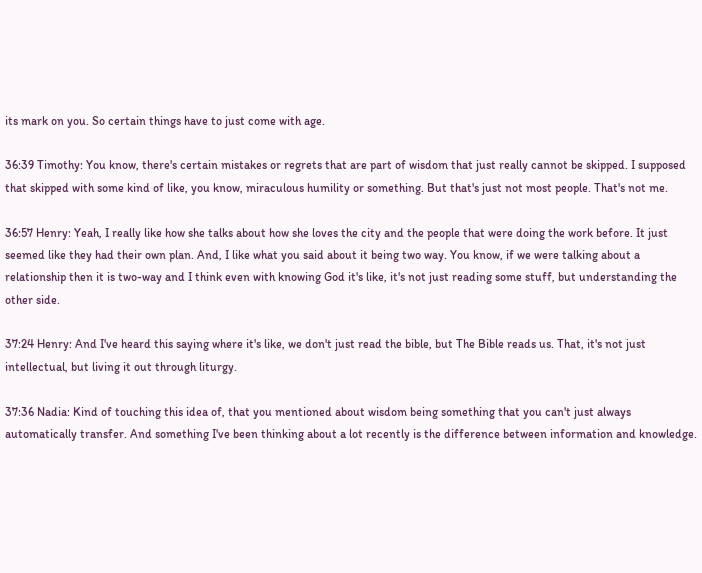its mark on you. So certain things have to just come with age.

36:39 Timothy: You know, there's certain mistakes or regrets that are part of wisdom that just really cannot be skipped. I supposed that skipped with some kind of like, you know, miraculous humility or something. But that's just not most people. That's not me.

36:57 Henry: Yeah, I really like how she talks about how she loves the city and the people that were doing the work before. It just seemed like they had their own plan. And, I like what you said about it being two way. You know, if we were talking about a relationship then it is two-way and I think even with knowing God it's like, it's not just reading some stuff, but understanding the other side.

37:24 Henry: And I've heard this saying where it's like, we don't just read the bible, but The Bible reads us. That, it's not just intellectual, but living it out through liturgy.

37:36 Nadia: Kind of touching this idea of, that you mentioned about wisdom being something that you can't just always automatically transfer. And something I've been thinking about a lot recently is the difference between information and knowledge.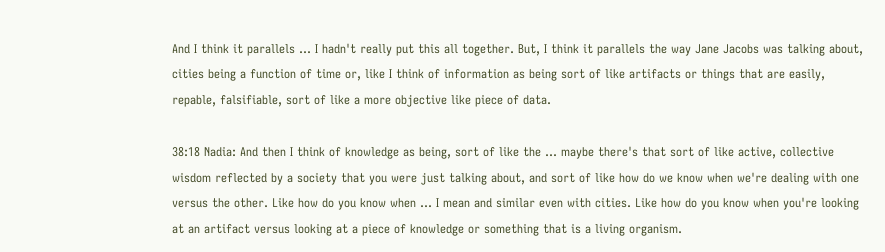And I think it parallels ... I hadn't really put this all together. But, I think it parallels the way Jane Jacobs was talking about, cities being a function of time or, like I think of information as being sort of like artifacts or things that are easily, repable, falsifiable, sort of like a more objective like piece of data.

38:18 Nadia: And then I think of knowledge as being, sort of like the ... maybe there's that sort of like active, collective wisdom reflected by a society that you were just talking about, and sort of like how do we know when we're dealing with one versus the other. Like how do you know when ... I mean and similar even with cities. Like how do you know when you're looking at an artifact versus looking at a piece of knowledge or something that is a living organism.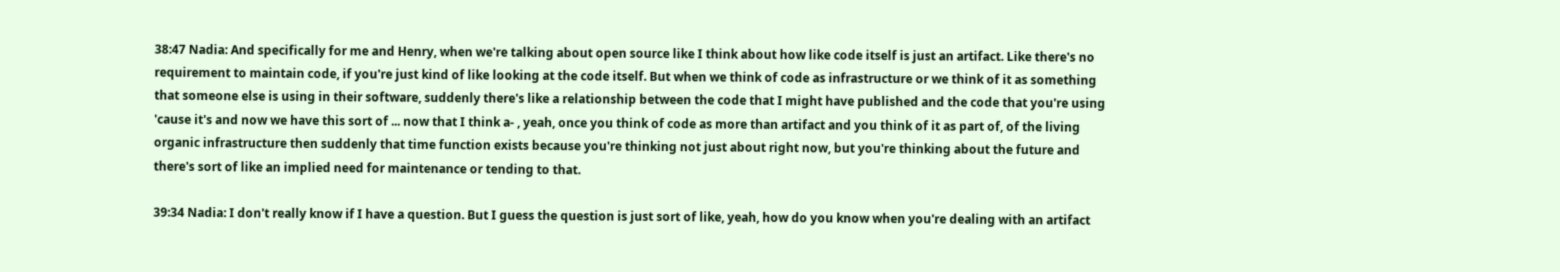38:47 Nadia: And specifically for me and Henry, when we're talking about open source like I think about how like code itself is just an artifact. Like there's no requirement to maintain code, if you're just kind of like looking at the code itself. But when we think of code as infrastructure or we think of it as something that someone else is using in their software, suddenly there's like a relationship between the code that I might have published and the code that you're using 'cause it's and now we have this sort of ... now that I think a- , yeah, once you think of code as more than artifact and you think of it as part of, of the living organic infrastructure then suddenly that time function exists because you're thinking not just about right now, but you're thinking about the future and there's sort of like an implied need for maintenance or tending to that.

39:34 Nadia: I don't really know if I have a question. But I guess the question is just sort of like, yeah, how do you know when you're dealing with an artifact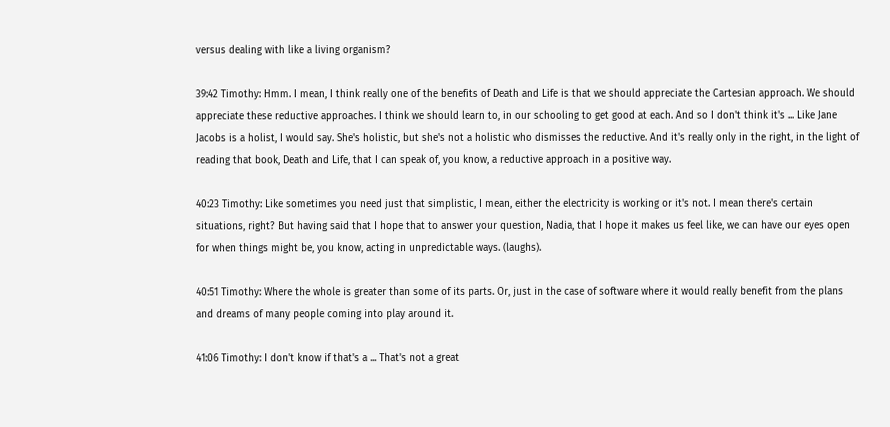versus dealing with like a living organism?

39:42 Timothy: Hmm. I mean, I think really one of the benefits of Death and Life is that we should appreciate the Cartesian approach. We should appreciate these reductive approaches. I think we should learn to, in our schooling to get good at each. And so I don't think it's ... Like Jane Jacobs is a holist, I would say. She's holistic, but she's not a holistic who dismisses the reductive. And it's really only in the right, in the light of reading that book, Death and Life, that I can speak of, you know, a reductive approach in a positive way.

40:23 Timothy: Like sometimes you need just that simplistic, I mean, either the electricity is working or it's not. I mean there's certain situations, right? But having said that I hope that to answer your question, Nadia, that I hope it makes us feel like, we can have our eyes open for when things might be, you know, acting in unpredictable ways. (laughs).

40:51 Timothy: Where the whole is greater than some of its parts. Or, just in the case of software where it would really benefit from the plans and dreams of many people coming into play around it.

41:06 Timothy: I don't know if that's a ... That's not a great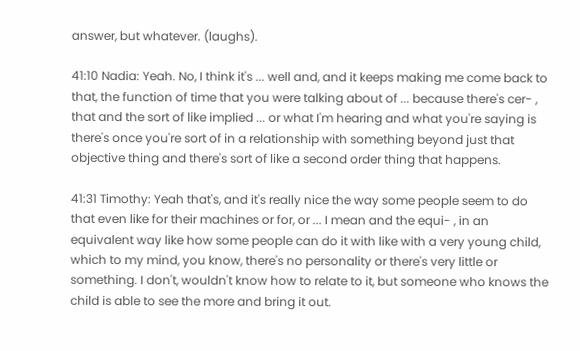answer, but whatever. (laughs).

41:10 Nadia: Yeah. No, I think it's ... well and, and it keeps making me come back to that, the function of time that you were talking about of ... because there's cer- , that and the sort of like implied ... or what I'm hearing and what you're saying is there's once you're sort of in a relationship with something beyond just that objective thing and there's sort of like a second order thing that happens.

41:31 Timothy: Yeah that's, and it's really nice the way some people seem to do that even like for their machines or for, or ... I mean and the equi- , in an equivalent way like how some people can do it with like with a very young child, which to my mind, you know, there's no personality or there's very little or something. I don't, wouldn't know how to relate to it, but someone who knows the child is able to see the more and bring it out.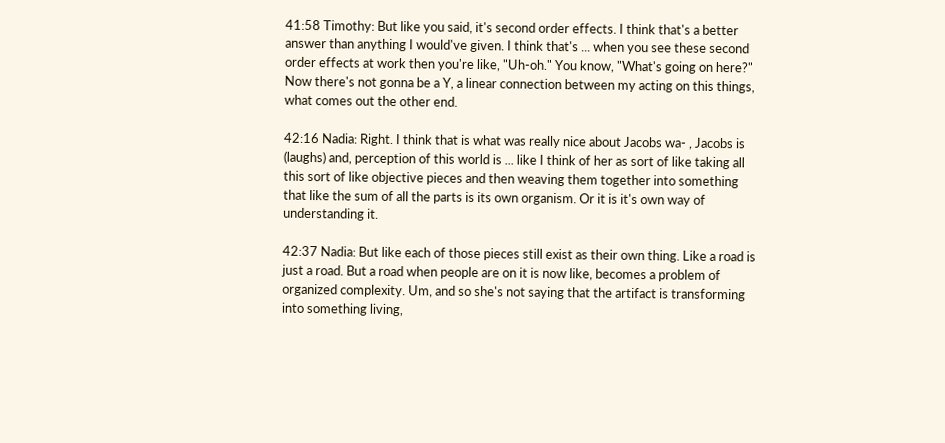41:58 Timothy: But like you said, it's second order effects. I think that's a better answer than anything I would've given. I think that's ... when you see these second order effects at work then you're like, "Uh-oh." You know, "What's going on here?" Now there's not gonna be a Y, a linear connection between my acting on this things, what comes out the other end.

42:16 Nadia: Right. I think that is what was really nice about Jacobs wa- , Jacobs is (laughs) and, perception of this world is ... like I think of her as sort of like taking all this sort of like objective pieces and then weaving them together into something that like the sum of all the parts is its own organism. Or it is it's own way of understanding it.

42:37 Nadia: But like each of those pieces still exist as their own thing. Like a road is just a road. But a road when people are on it is now like, becomes a problem of organized complexity. Um, and so she's not saying that the artifact is transforming into something living,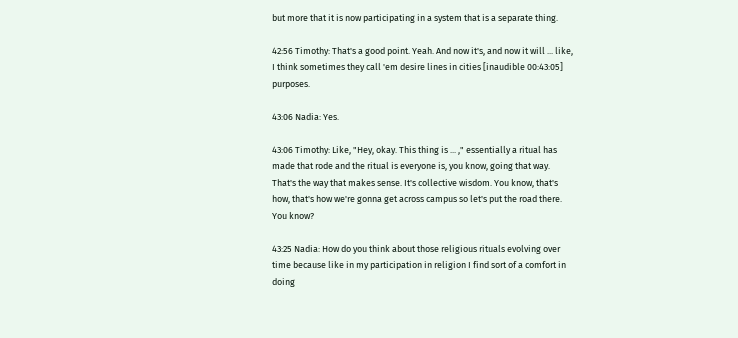but more that it is now participating in a system that is a separate thing.

42:56 Timothy: That's a good point. Yeah. And now it's, and now it will ... like, I think sometimes they call 'em desire lines in cities [inaudible 00:43:05] purposes.

43:06 Nadia: Yes.

43:06 Timothy: Like, "Hey, okay. This thing is ... ," essentially a ritual has made that rode and the ritual is everyone is, you know, going that way. That's the way that makes sense. It's collective wisdom. You know, that's how, that's how we're gonna get across campus so let's put the road there. You know?

43:25 Nadia: How do you think about those religious rituals evolving over time because like in my participation in religion I find sort of a comfort in doing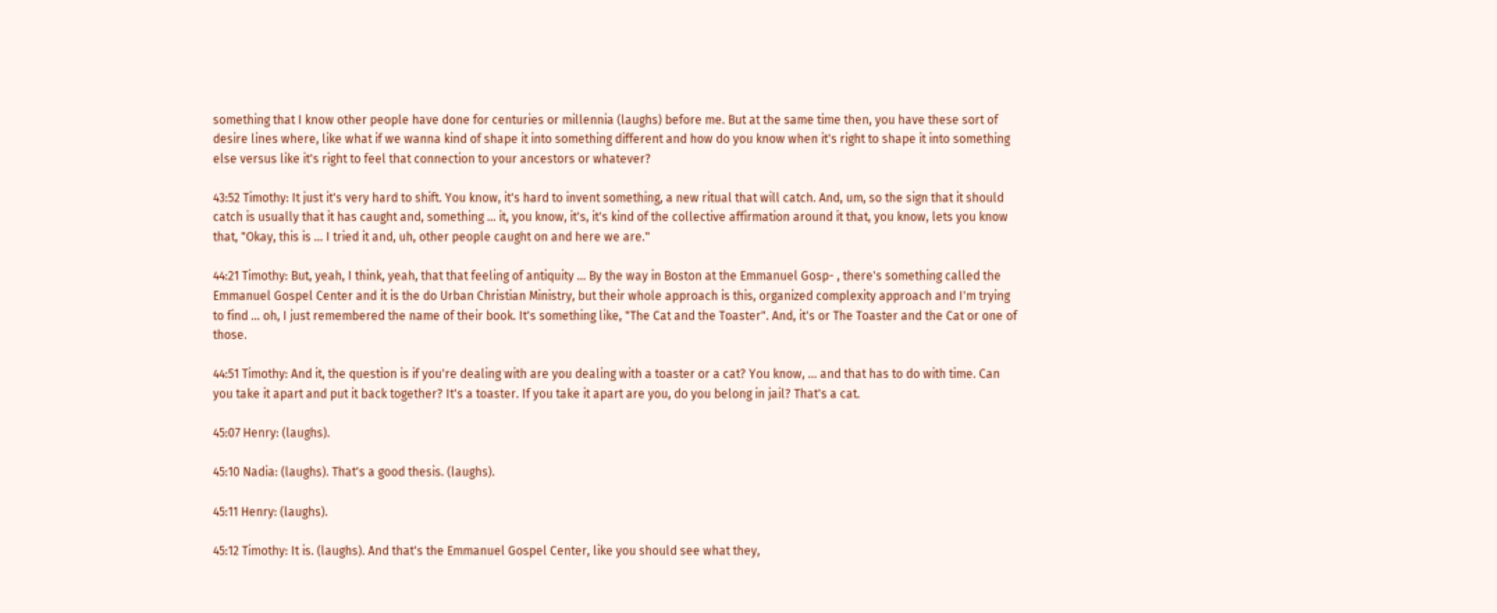something that I know other people have done for centuries or millennia (laughs) before me. But at the same time then, you have these sort of desire lines where, like what if we wanna kind of shape it into something different and how do you know when it's right to shape it into something else versus like it's right to feel that connection to your ancestors or whatever?

43:52 Timothy: It just it's very hard to shift. You know, it's hard to invent something, a new ritual that will catch. And, um, so the sign that it should catch is usually that it has caught and, something ... it, you know, it's, it's kind of the collective affirmation around it that, you know, lets you know that, "Okay, this is ... I tried it and, uh, other people caught on and here we are."

44:21 Timothy: But, yeah, I think, yeah, that that feeling of antiquity ... By the way in Boston at the Emmanuel Gosp- , there's something called the Emmanuel Gospel Center and it is the do Urban Christian Ministry, but their whole approach is this, organized complexity approach and I'm trying to find ... oh, I just remembered the name of their book. It's something like, "The Cat and the Toaster". And, it's or The Toaster and the Cat or one of those.

44:51 Timothy: And it, the question is if you're dealing with are you dealing with a toaster or a cat? You know, ... and that has to do with time. Can you take it apart and put it back together? It's a toaster. If you take it apart are you, do you belong in jail? That's a cat.

45:07 Henry: (laughs).

45:10 Nadia: (laughs). That's a good thesis. (laughs).

45:11 Henry: (laughs).

45:12 Timothy: It is. (laughs). And that's the Emmanuel Gospel Center, like you should see what they,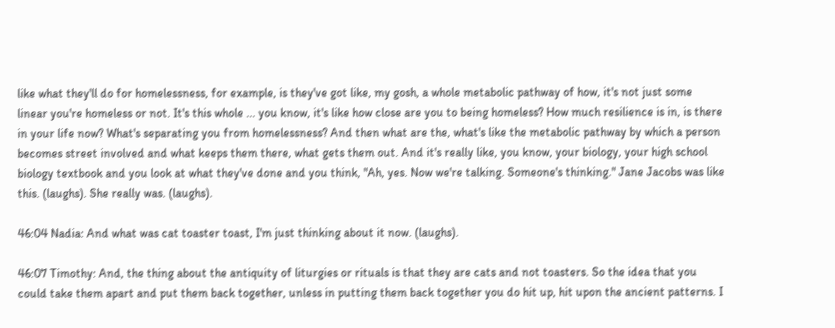like what they'll do for homelessness, for example, is they've got like, my gosh, a whole metabolic pathway of how, it's not just some linear you're homeless or not. It's this whole ... you know, it's like how close are you to being homeless? How much resilience is in, is there in your life now? What's separating you from homelessness? And then what are the, what's like the metabolic pathway by which a person becomes street involved and what keeps them there, what gets them out. And it's really like, you know, your biology, your high school biology textbook and you look at what they've done and you think, "Ah, yes. Now we're talking. Someone's thinking." Jane Jacobs was like this. (laughs). She really was. (laughs).

46:04 Nadia: And what was cat toaster toast, I'm just thinking about it now. (laughs).

46:07 Timothy: And, the thing about the antiquity of liturgies or rituals is that they are cats and not toasters. So the idea that you could take them apart and put them back together, unless in putting them back together you do hit up, hit upon the ancient patterns. I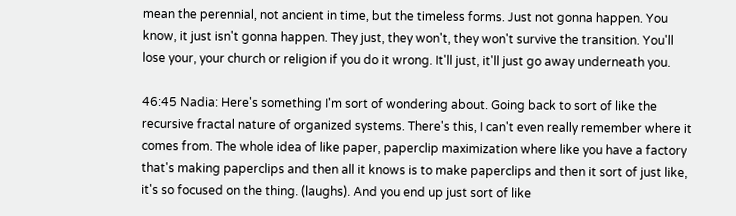mean the perennial, not ancient in time, but the timeless forms. Just not gonna happen. You know, it just isn't gonna happen. They just, they won't, they won't survive the transition. You'll lose your, your church or religion if you do it wrong. It'll just, it'll just go away underneath you.

46:45 Nadia: Here's something I'm sort of wondering about. Going back to sort of like the recursive fractal nature of organized systems. There's this, I can't even really remember where it comes from. The whole idea of like paper, paperclip maximization where like you have a factory that's making paperclips and then all it knows is to make paperclips and then it sort of just like, it's so focused on the thing. (laughs). And you end up just sort of like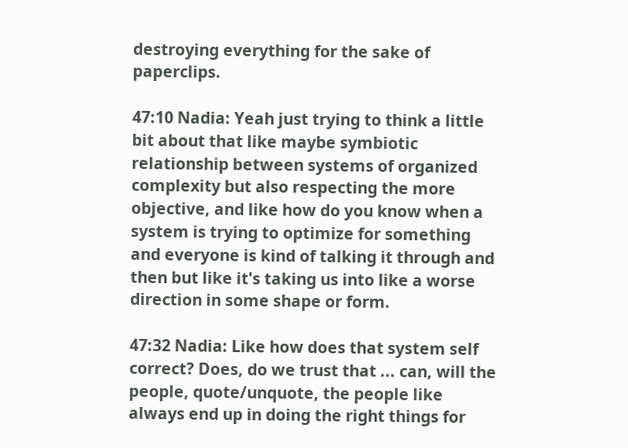destroying everything for the sake of paperclips.

47:10 Nadia: Yeah just trying to think a little bit about that like maybe symbiotic relationship between systems of organized complexity but also respecting the more objective, and like how do you know when a system is trying to optimize for something and everyone is kind of talking it through and then but like it's taking us into like a worse direction in some shape or form.

47:32 Nadia: Like how does that system self correct? Does, do we trust that ... can, will the people, quote/unquote, the people like always end up in doing the right things for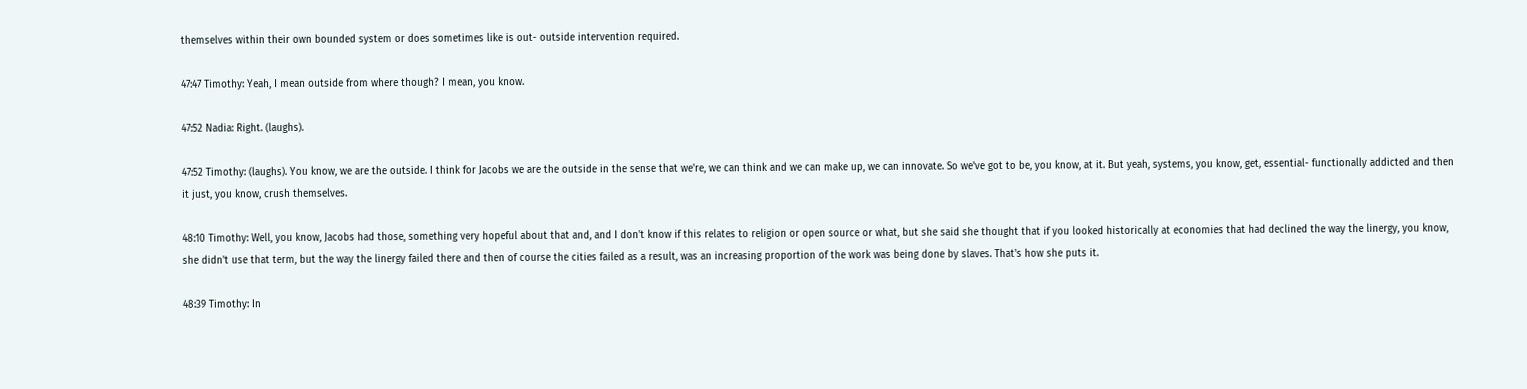themselves within their own bounded system or does sometimes like is out- outside intervention required.

47:47 Timothy: Yeah, I mean outside from where though? I mean, you know.

47:52 Nadia: Right. (laughs).

47:52 Timothy: (laughs). You know, we are the outside. I think for Jacobs we are the outside in the sense that we're, we can think and we can make up, we can innovate. So we've got to be, you know, at it. But yeah, systems, you know, get, essential- functionally addicted and then it just, you know, crush themselves.

48:10 Timothy: Well, you know, Jacobs had those, something very hopeful about that and, and I don't know if this relates to religion or open source or what, but she said she thought that if you looked historically at economies that had declined the way the linergy, you know, she didn't use that term, but the way the linergy failed there and then of course the cities failed as a result, was an increasing proportion of the work was being done by slaves. That's how she puts it.

48:39 Timothy: In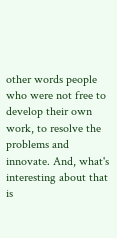other words people who were not free to develop their own work, to resolve the problems and innovate. And, what's interesting about that is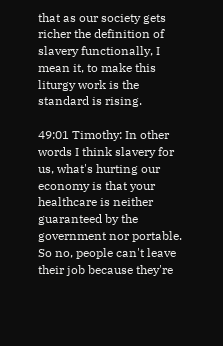that as our society gets richer the definition of slavery functionally, I mean it, to make this liturgy work is the standard is rising.

49:01 Timothy: In other words I think slavery for us, what's hurting our economy is that your healthcare is neither guaranteed by the government nor portable. So no, people can't leave their job because they're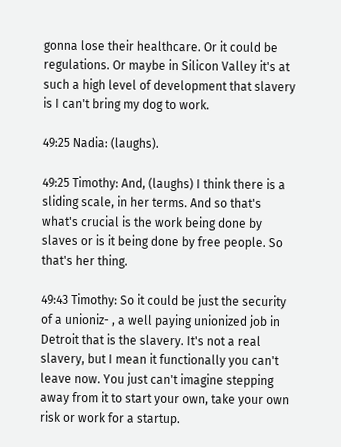gonna lose their healthcare. Or it could be regulations. Or maybe in Silicon Valley it's at such a high level of development that slavery is I can't bring my dog to work.

49:25 Nadia: (laughs).

49:25 Timothy: And, (laughs) I think there is a sliding scale, in her terms. And so that's what's crucial is the work being done by slaves or is it being done by free people. So that's her thing.

49:43 Timothy: So it could be just the security of a unioniz- , a well paying unionized job in Detroit that is the slavery. It's not a real slavery, but I mean it functionally you can't leave now. You just can't imagine stepping away from it to start your own, take your own risk or work for a startup.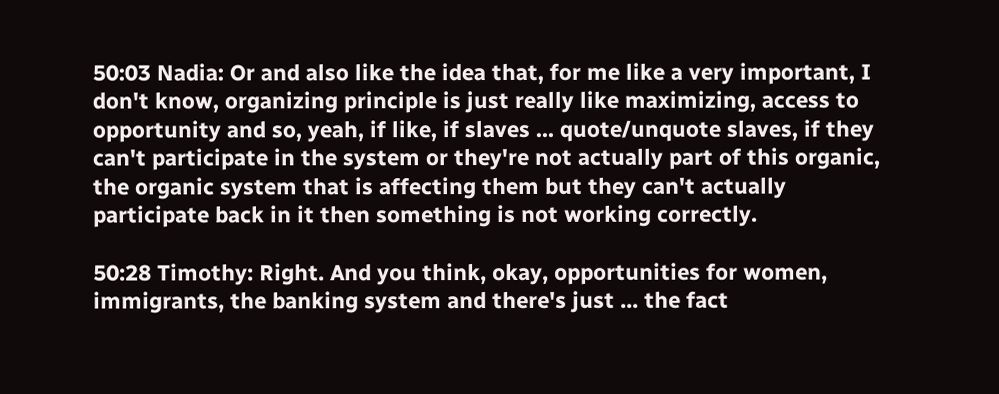50:03 Nadia: Or and also like the idea that, for me like a very important, I don't know, organizing principle is just really like maximizing, access to opportunity and so, yeah, if like, if slaves ... quote/unquote slaves, if they can't participate in the system or they're not actually part of this organic, the organic system that is affecting them but they can't actually participate back in it then something is not working correctly.

50:28 Timothy: Right. And you think, okay, opportunities for women, immigrants, the banking system and there's just ... the fact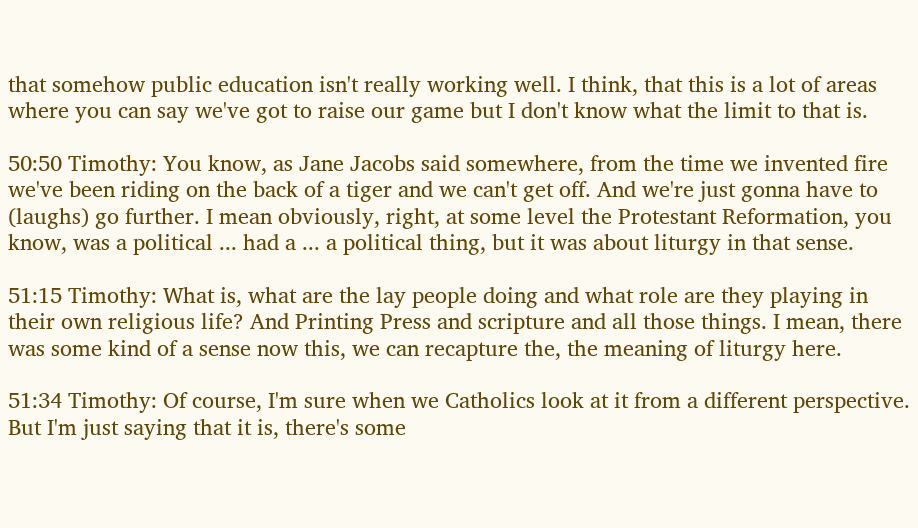that somehow public education isn't really working well. I think, that this is a lot of areas where you can say we've got to raise our game but I don't know what the limit to that is.

50:50 Timothy: You know, as Jane Jacobs said somewhere, from the time we invented fire we've been riding on the back of a tiger and we can't get off. And we're just gonna have to (laughs) go further. I mean obviously, right, at some level the Protestant Reformation, you know, was a political ... had a ... a political thing, but it was about liturgy in that sense.

51:15 Timothy: What is, what are the lay people doing and what role are they playing in their own religious life? And Printing Press and scripture and all those things. I mean, there was some kind of a sense now this, we can recapture the, the meaning of liturgy here.

51:34 Timothy: Of course, I'm sure when we Catholics look at it from a different perspective. But I'm just saying that it is, there's some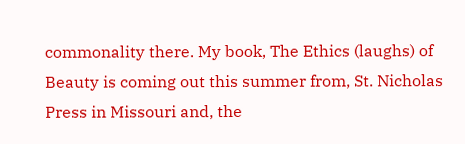commonality there. My book, The Ethics (laughs) of Beauty is coming out this summer from, St. Nicholas Press in Missouri and, the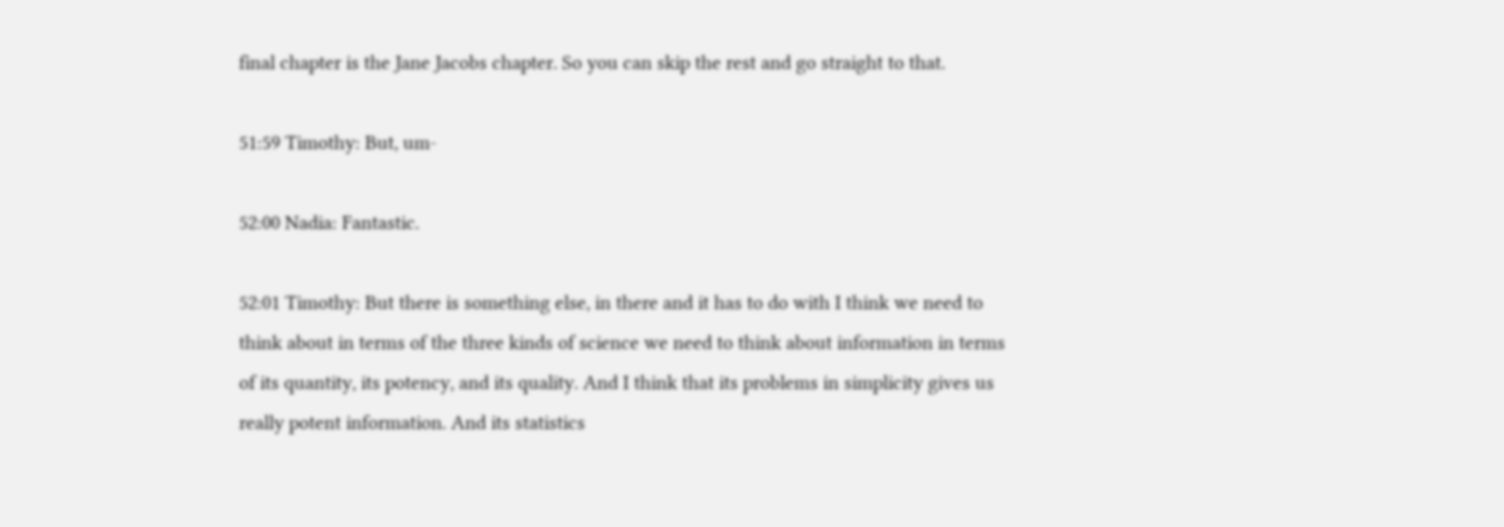final chapter is the Jane Jacobs chapter. So you can skip the rest and go straight to that.

51:59 Timothy: But, um-

52:00 Nadia: Fantastic.

52:01 Timothy: But there is something else, in there and it has to do with I think we need to think about in terms of the three kinds of science we need to think about information in terms of its quantity, its potency, and its quality. And I think that its problems in simplicity gives us really potent information. And its statistics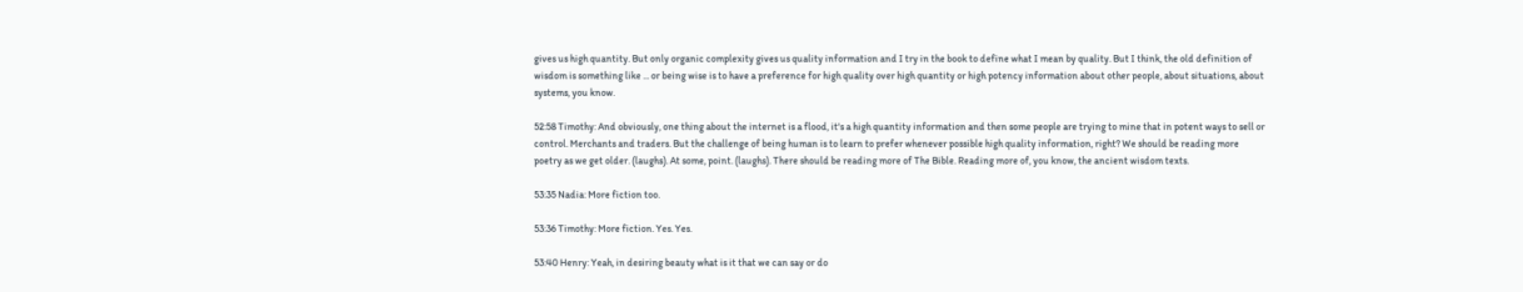gives us high quantity. But only organic complexity gives us quality information and I try in the book to define what I mean by quality. But I think, the old definition of wisdom is something like ... or being wise is to have a preference for high quality over high quantity or high potency information about other people, about situations, about systems, you know.

52:58 Timothy: And obviously, one thing about the internet is a flood, it's a high quantity information and then some people are trying to mine that in potent ways to sell or control. Merchants and traders. But the challenge of being human is to learn to prefer whenever possible high quality information, right? We should be reading more poetry as we get older. (laughs). At some, point. (laughs). There should be reading more of The Bible. Reading more of, you know, the ancient wisdom texts.

53:35 Nadia: More fiction too.

53:36 Timothy: More fiction. Yes. Yes.

53:40 Henry: Yeah, in desiring beauty what is it that we can say or do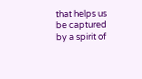that helps us be captured by a spirit of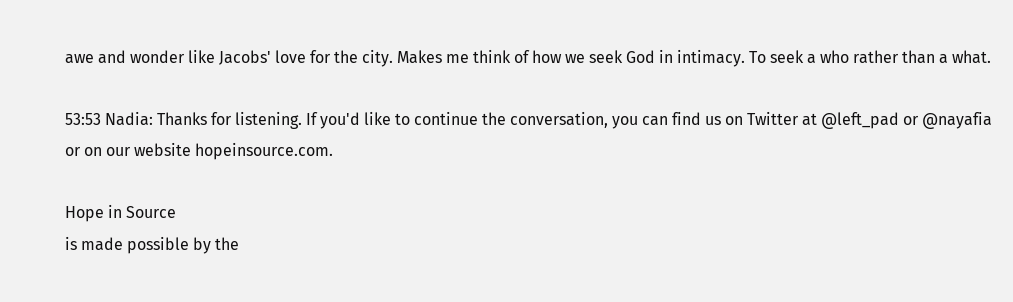awe and wonder like Jacobs' love for the city. Makes me think of how we seek God in intimacy. To seek a who rather than a what.

53:53 Nadia: Thanks for listening. If you'd like to continue the conversation, you can find us on Twitter at @left_pad or @nayafia or on our website hopeinsource.com.

Hope in Source
is made possible by the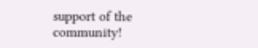support of the community!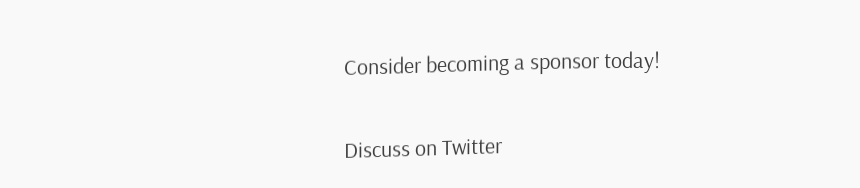Consider becoming a sponsor today!

Discuss on Twitter